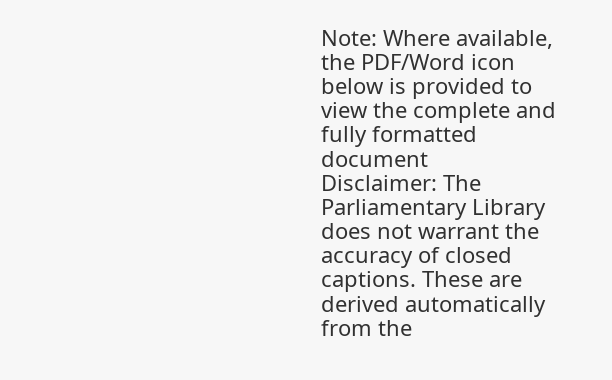Note: Where available, the PDF/Word icon below is provided to view the complete and fully formatted document
Disclaimer: The Parliamentary Library does not warrant the accuracy of closed captions. These are derived automatically from the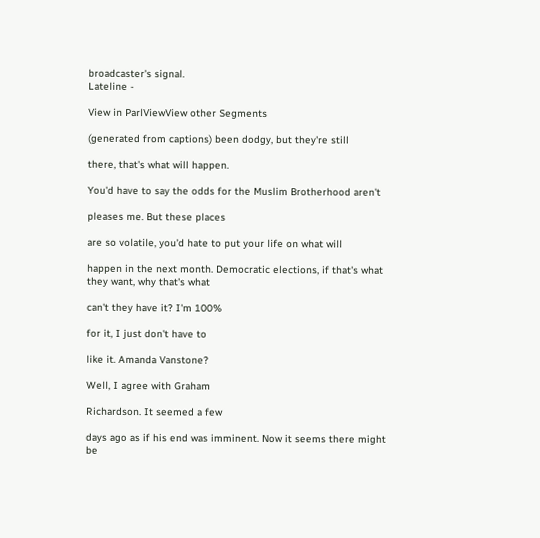broadcaster's signal.
Lateline -

View in ParlViewView other Segments

(generated from captions) been dodgy, but they're still

there, that's what will happen.

You'd have to say the odds for the Muslim Brotherhood aren't

pleases me. But these places

are so volatile, you'd hate to put your life on what will

happen in the next month. Democratic elections, if that's what they want, why that's what

can't they have it? I'm 100%

for it, I just don't have to

like it. Amanda Vanstone?

Well, I agree with Graham

Richardson. It seemed a few

days ago as if his end was imminent. Now it seems there might be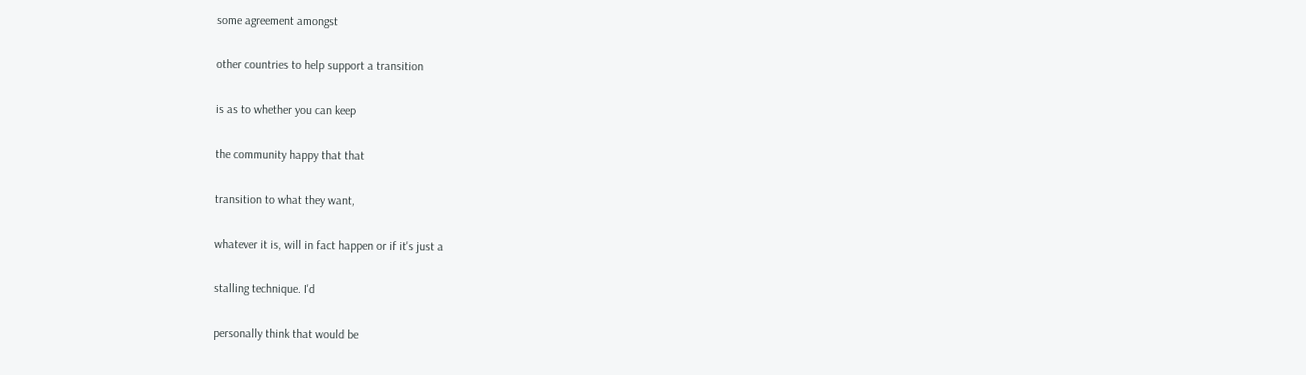some agreement amongst

other countries to help support a transition

is as to whether you can keep

the community happy that that

transition to what they want,

whatever it is, will in fact happen or if it's just a

stalling technique. I'd

personally think that would be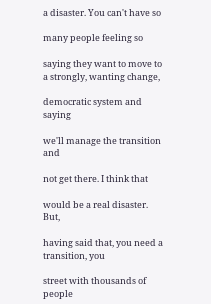a disaster. You can't have so

many people feeling so

saying they want to move to a strongly, wanting change,

democratic system and saying

we'll manage the transition and

not get there. I think that

would be a real disaster. But,

having said that, you need a transition, you

street with thousands of people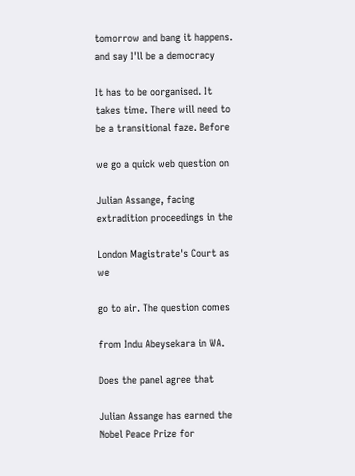tomorrow and bang it happens. and say I'll be a democracy

It has to be oorganised. It takes time. There will need to be a transitional faze. Before

we go a quick web question on

Julian Assange, facing extradition proceedings in the

London Magistrate's Court as we

go to air. The question comes

from Indu Abeysekara in WA.

Does the panel agree that

Julian Assange has earned the Nobel Peace Prize for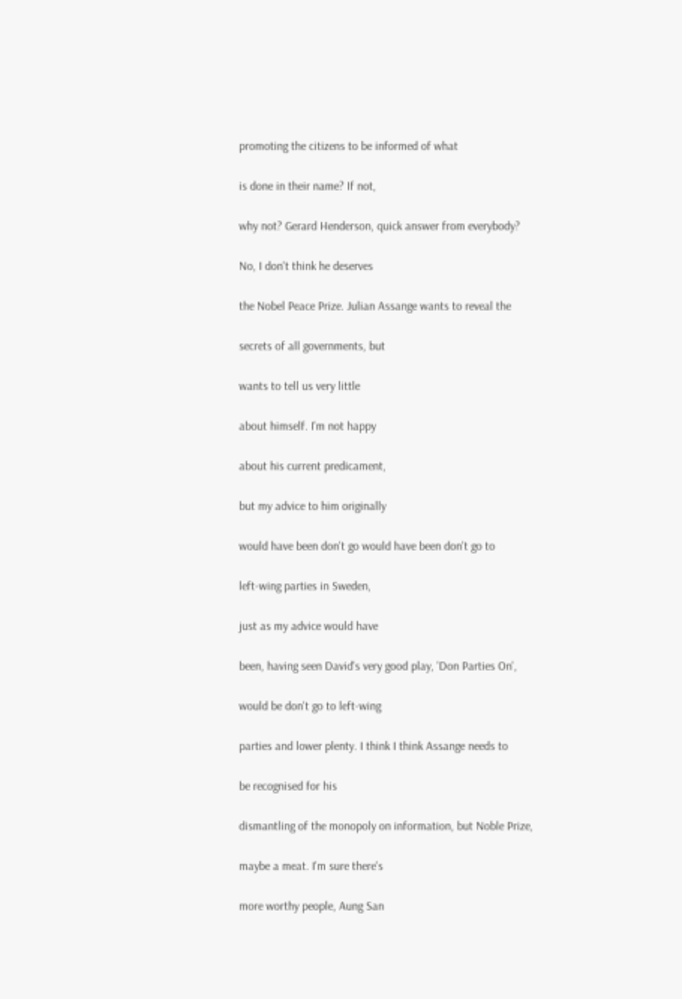promoting the citizens to be informed of what

is done in their name? If not,

why not? Gerard Henderson, quick answer from everybody?

No, I don't think he deserves

the Nobel Peace Prize. Julian Assange wants to reveal the

secrets of all governments, but

wants to tell us very little

about himself. I'm not happy

about his current predicament,

but my advice to him originally

would have been don't go would have been don't go to

left-wing parties in Sweden,

just as my advice would have

been, having seen David's very good play, 'Don Parties On',

would be don't go to left-wing

parties and lower plenty. I think I think Assange needs to

be recognised for his

dismantling of the monopoly on information, but Noble Prize,

maybe a meat. I'm sure there's

more worthy people, Aung San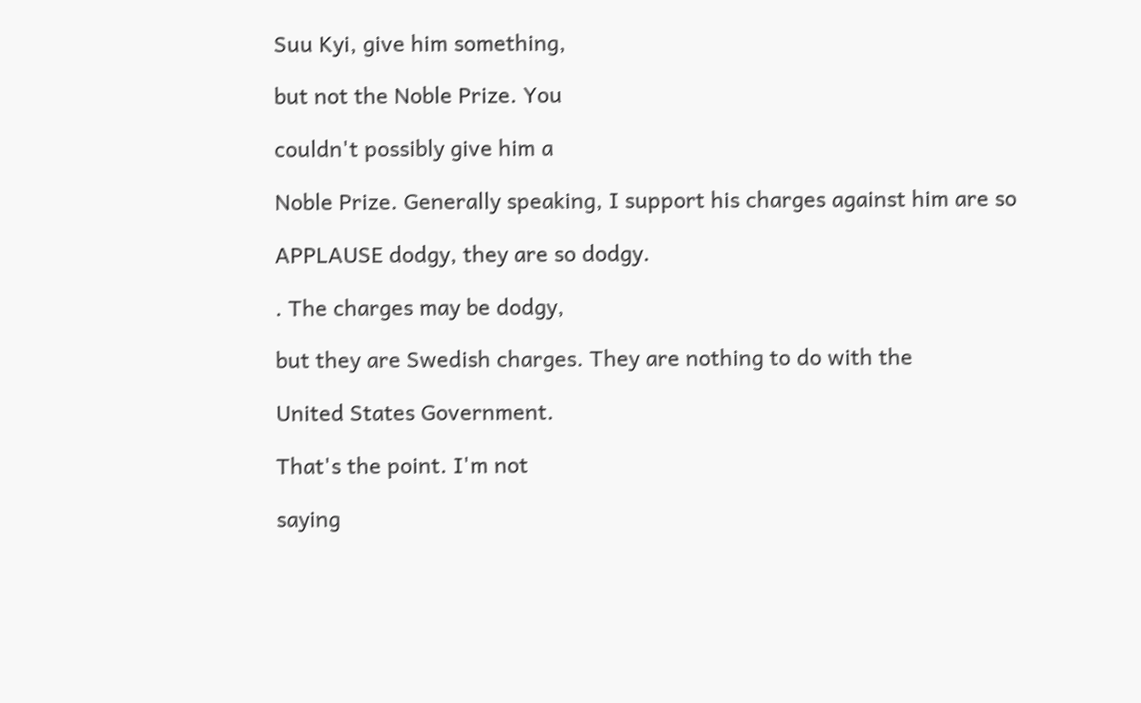Suu Kyi, give him something,

but not the Noble Prize. You

couldn't possibly give him a

Noble Prize. Generally speaking, I support his charges against him are so

APPLAUSE dodgy, they are so dodgy.

. The charges may be dodgy,

but they are Swedish charges. They are nothing to do with the

United States Government.

That's the point. I'm not

saying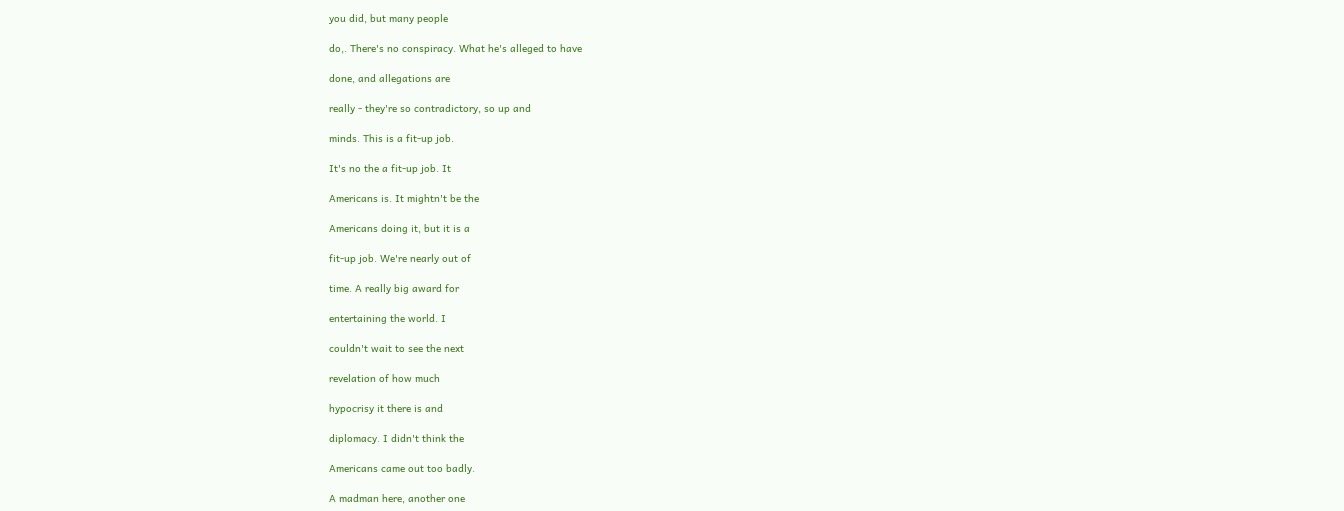you did, but many people

do,. There's no conspiracy. What he's alleged to have

done, and allegations are

really - they're so contradictory, so up and

minds. This is a fit-up job.

It's no the a fit-up job. It

Americans is. It mightn't be the

Americans doing it, but it is a

fit-up job. We're nearly out of

time. A really big award for

entertaining the world. I

couldn't wait to see the next

revelation of how much

hypocrisy it there is and

diplomacy. I didn't think the

Americans came out too badly.

A madman here, another one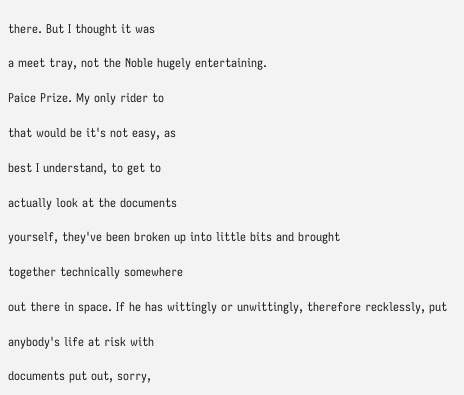there. But I thought it was

a meet tray, not the Noble hugely entertaining.

Paice Prize. My only rider to

that would be it's not easy, as

best I understand, to get to

actually look at the documents

yourself, they've been broken up into little bits and brought

together technically somewhere

out there in space. If he has wittingly or unwittingly, therefore recklessly, put

anybody's life at risk with

documents put out, sorry,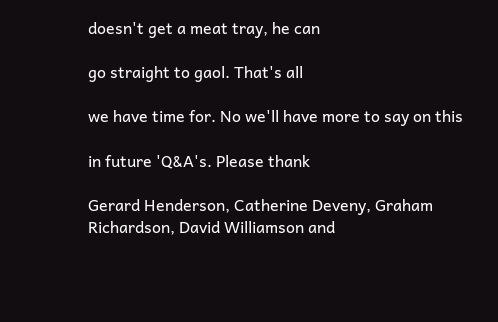doesn't get a meat tray, he can

go straight to gaol. That's all

we have time for. No we'll have more to say on this

in future 'Q&A's. Please thank

Gerard Henderson, Catherine Deveny, Graham Richardson, David Williamson and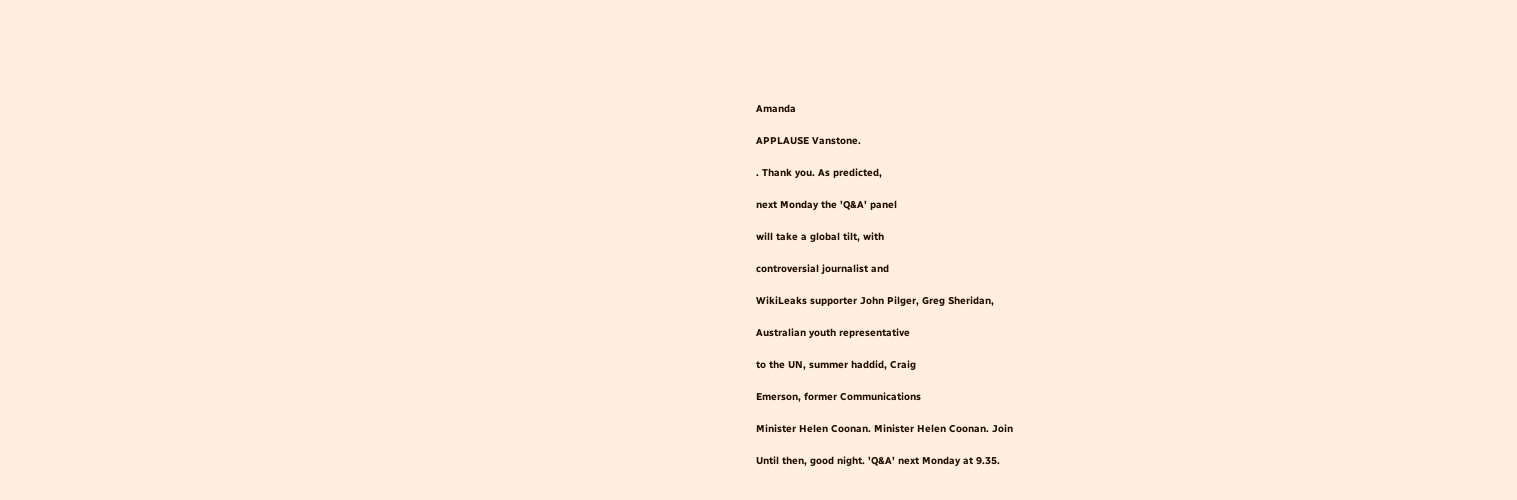Amanda

APPLAUSE Vanstone.

. Thank you. As predicted,

next Monday the 'Q&A' panel

will take a global tilt, with

controversial journalist and

WikiLeaks supporter John Pilger, Greg Sheridan,

Australian youth representative

to the UN, summer haddid, Craig

Emerson, former Communications

Minister Helen Coonan. Minister Helen Coonan. Join

Until then, good night. 'Q&A' next Monday at 9.35.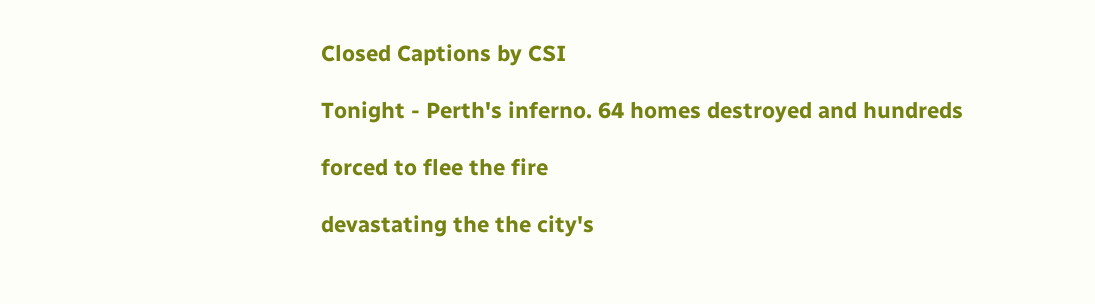Closed Captions by CSI

Tonight - Perth's inferno. 64 homes destroyed and hundreds

forced to flee the fire

devastating the the city's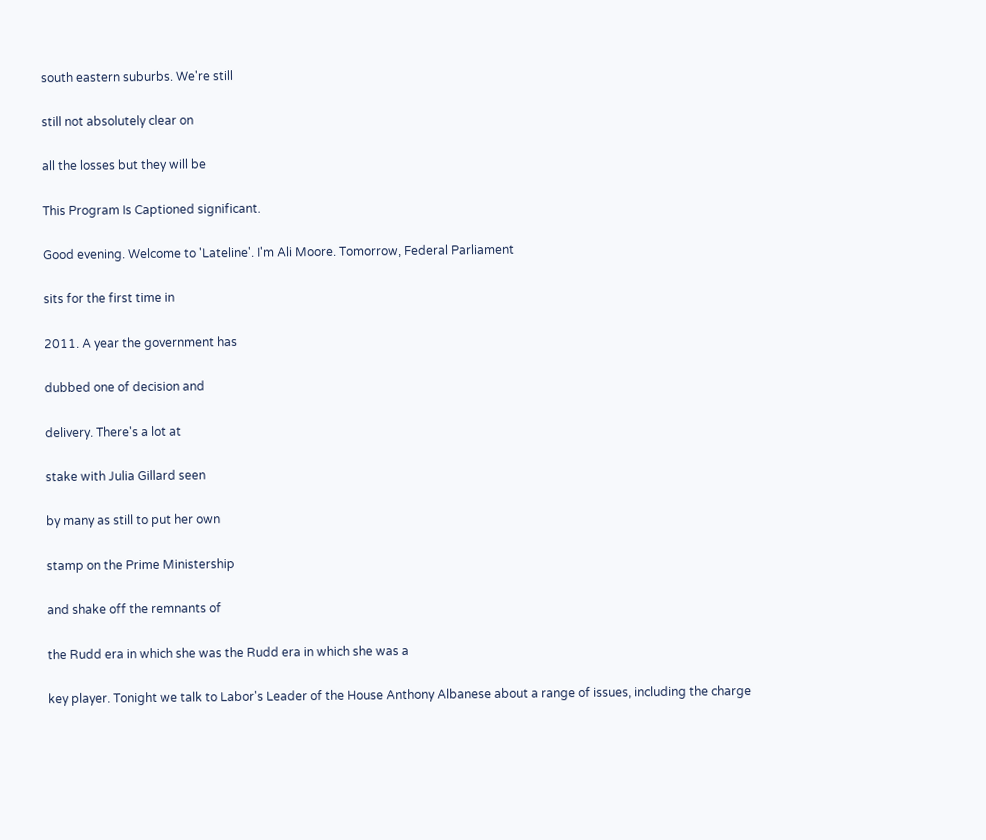south eastern suburbs. We're still

still not absolutely clear on

all the losses but they will be

This Program Is Captioned significant.

Good evening. Welcome to 'Lateline'. I'm Ali Moore. Tomorrow, Federal Parliament

sits for the first time in

2011. A year the government has

dubbed one of decision and

delivery. There's a lot at

stake with Julia Gillard seen

by many as still to put her own

stamp on the Prime Ministership

and shake off the remnants of

the Rudd era in which she was the Rudd era in which she was a

key player. Tonight we talk to Labor's Leader of the House Anthony Albanese about a range of issues, including the charge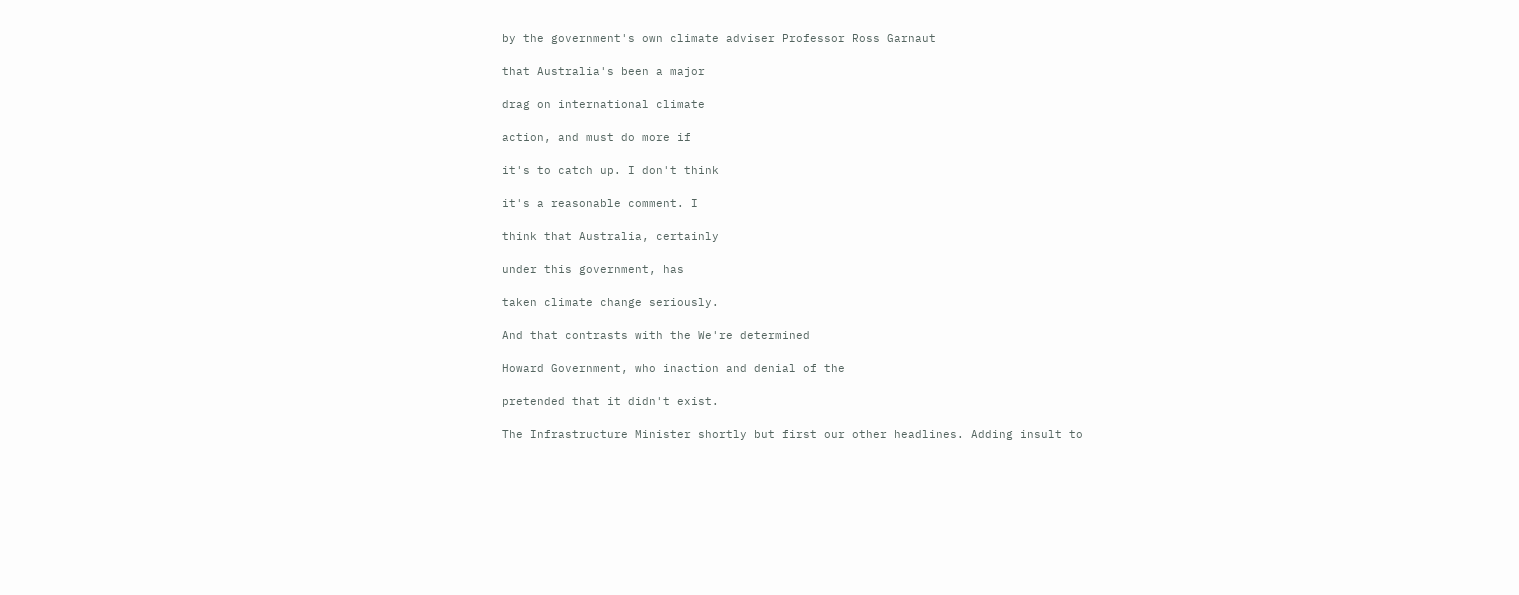by the government's own climate adviser Professor Ross Garnaut

that Australia's been a major

drag on international climate

action, and must do more if

it's to catch up. I don't think

it's a reasonable comment. I

think that Australia, certainly

under this government, has

taken climate change seriously.

And that contrasts with the We're determined

Howard Government, who inaction and denial of the

pretended that it didn't exist.

The Infrastructure Minister shortly but first our other headlines. Adding insult to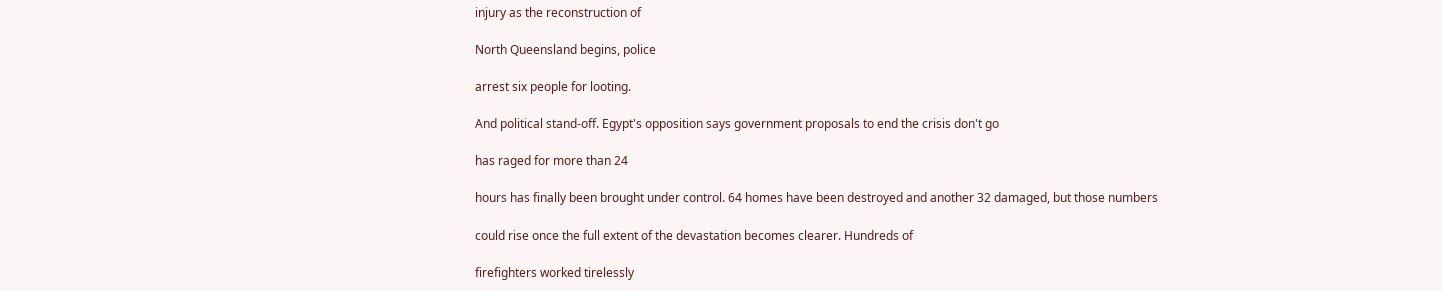injury as the reconstruction of

North Queensland begins, police

arrest six people for looting.

And political stand-off. Egypt's opposition says government proposals to end the crisis don't go

has raged for more than 24

hours has finally been brought under control. 64 homes have been destroyed and another 32 damaged, but those numbers

could rise once the full extent of the devastation becomes clearer. Hundreds of

firefighters worked tirelessly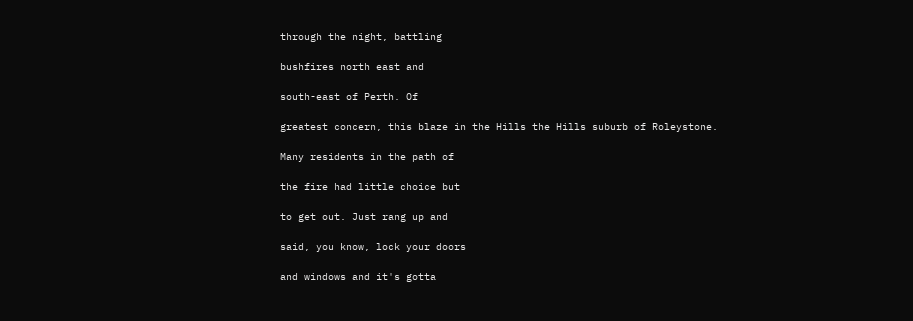through the night, battling

bushfires north east and

south-east of Perth. Of

greatest concern, this blaze in the Hills the Hills suburb of Roleystone.

Many residents in the path of

the fire had little choice but

to get out. Just rang up and

said, you know, lock your doors

and windows and it's gotta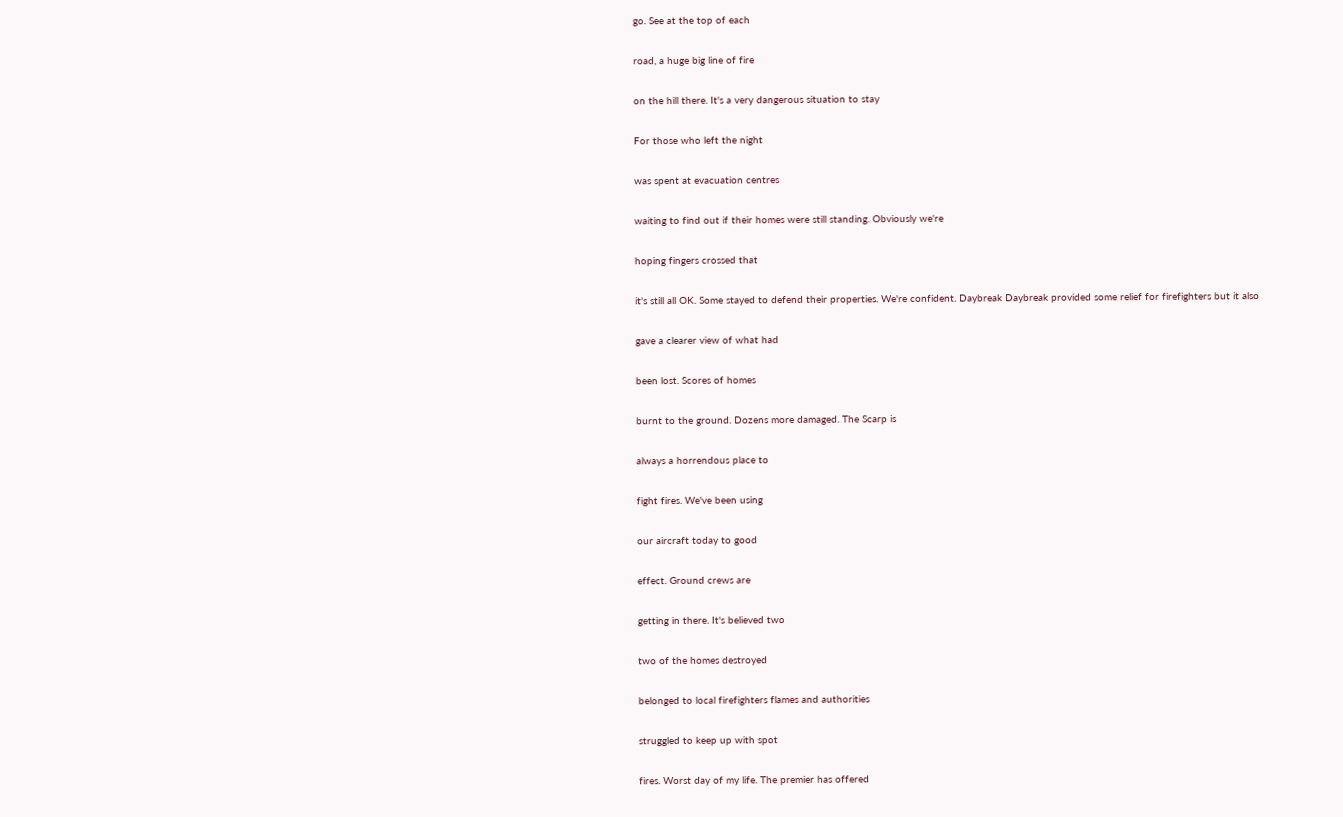go. See at the top of each

road, a huge big line of fire

on the hill there. It's a very dangerous situation to stay

For those who left the night

was spent at evacuation centres

waiting to find out if their homes were still standing. Obviously we're

hoping fingers crossed that

it's still all OK. Some stayed to defend their properties. We're confident. Daybreak Daybreak provided some relief for firefighters but it also

gave a clearer view of what had

been lost. Scores of homes

burnt to the ground. Dozens more damaged. The Scarp is

always a horrendous place to

fight fires. We've been using

our aircraft today to good

effect. Ground crews are

getting in there. It's believed two

two of the homes destroyed

belonged to local firefighters flames and authorities

struggled to keep up with spot

fires. Worst day of my life. The premier has offered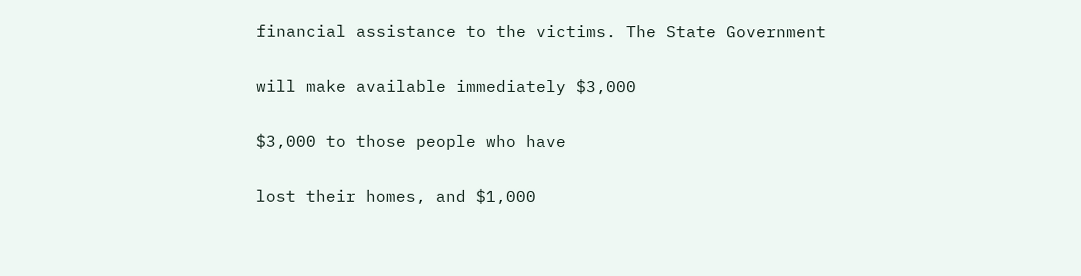financial assistance to the victims. The State Government

will make available immediately $3,000

$3,000 to those people who have

lost their homes, and $1,000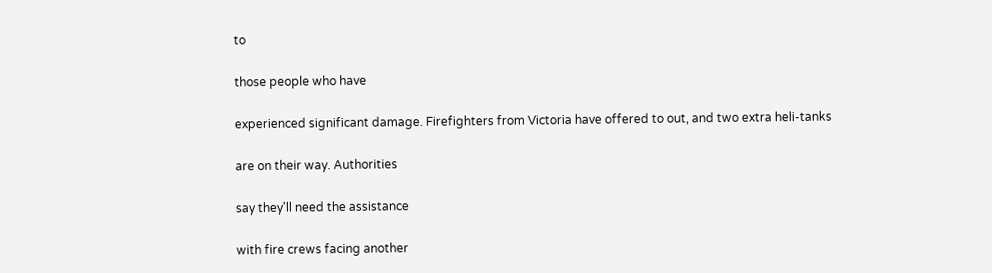to

those people who have

experienced significant damage. Firefighters from Victoria have offered to out, and two extra heli-tanks

are on their way. Authorities

say they'll need the assistance

with fire crews facing another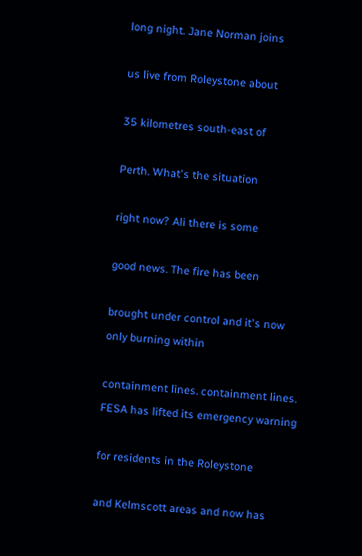long night. Jane Norman joins

us live from Roleystone about

35 kilometres south-east of

Perth. What's the situation

right now? Ali there is some

good news. The fire has been

brought under control and it's now only burning within

containment lines. containment lines. FESA has lifted its emergency warning

for residents in the Roleystone

and Kelmscott areas and now has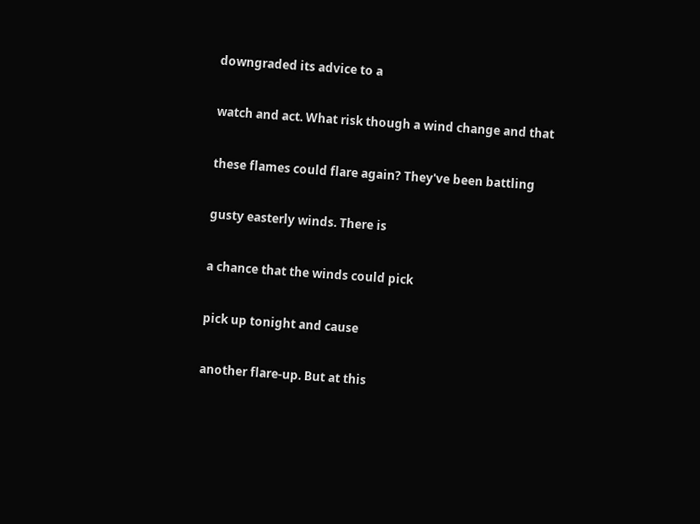downgraded its advice to a

watch and act. What risk though a wind change and that

these flames could flare again? They've been battling

gusty easterly winds. There is

a chance that the winds could pick

pick up tonight and cause

another flare-up. But at this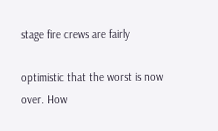stage fire crews are fairly

optimistic that the worst is now over. How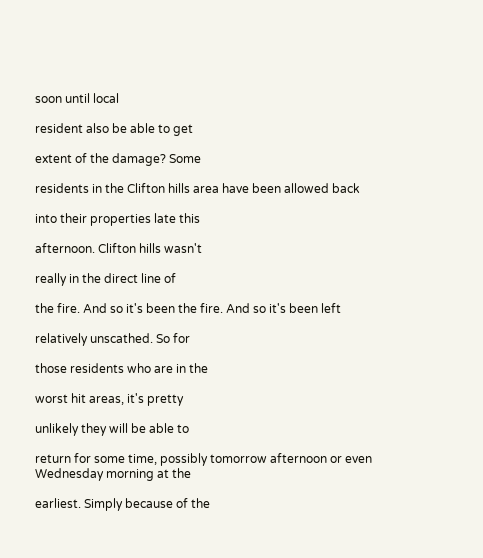soon until local

resident also be able to get

extent of the damage? Some

residents in the Clifton hills area have been allowed back

into their properties late this

afternoon. Clifton hills wasn't

really in the direct line of

the fire. And so it's been the fire. And so it's been left

relatively unscathed. So for

those residents who are in the

worst hit areas, it's pretty

unlikely they will be able to

return for some time, possibly tomorrow afternoon or even Wednesday morning at the

earliest. Simply because of the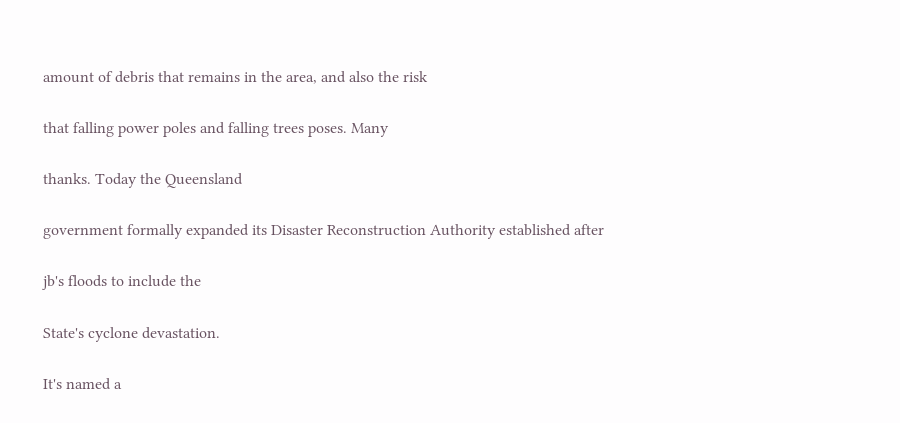amount of debris that remains in the area, and also the risk

that falling power poles and falling trees poses. Many

thanks. Today the Queensland

government formally expanded its Disaster Reconstruction Authority established after

jb's floods to include the

State's cyclone devastation.

It's named a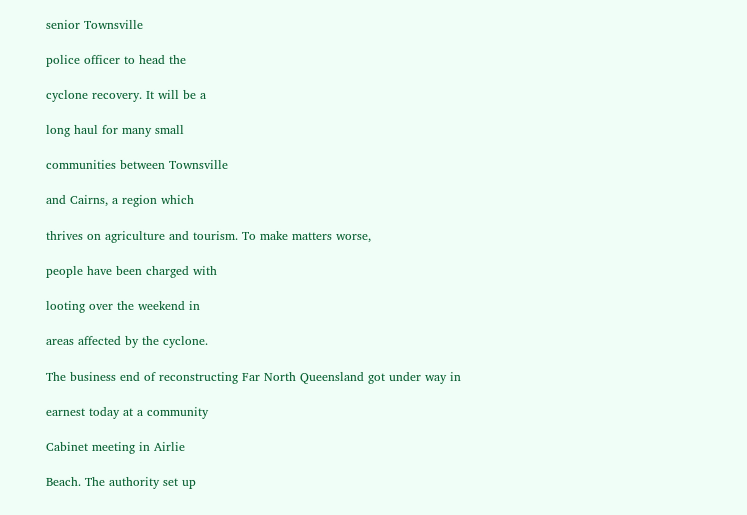senior Townsville

police officer to head the

cyclone recovery. It will be a

long haul for many small

communities between Townsville

and Cairns, a region which

thrives on agriculture and tourism. To make matters worse,

people have been charged with

looting over the weekend in

areas affected by the cyclone.

The business end of reconstructing Far North Queensland got under way in

earnest today at a community

Cabinet meeting in Airlie

Beach. The authority set up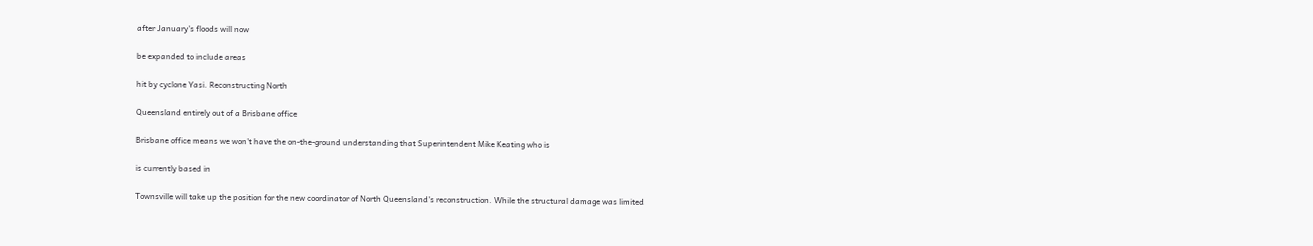after January's floods will now

be expanded to include areas

hit by cyclone Yasi. Reconstructing North

Queensland entirely out of a Brisbane office

Brisbane office means we won't have the on-the-ground understanding that Superintendent Mike Keating who is

is currently based in

Townsville will take up the position for the new coordinator of North Queensland's reconstruction. While the structural damage was limited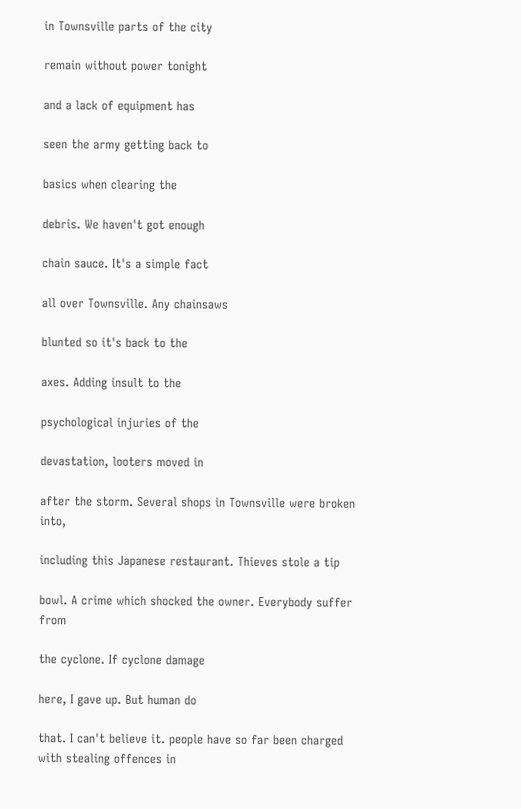in Townsville parts of the city

remain without power tonight

and a lack of equipment has

seen the army getting back to

basics when clearing the

debris. We haven't got enough

chain sauce. It's a simple fact

all over Townsville. Any chainsaws

blunted so it's back to the

axes. Adding insult to the

psychological injuries of the

devastation, looters moved in

after the storm. Several shops in Townsville were broken into,

including this Japanese restaurant. Thieves stole a tip

bowl. A crime which shocked the owner. Everybody suffer from

the cyclone. If cyclone damage

here, I gave up. But human do

that. I can't believe it. people have so far been charged with stealing offences in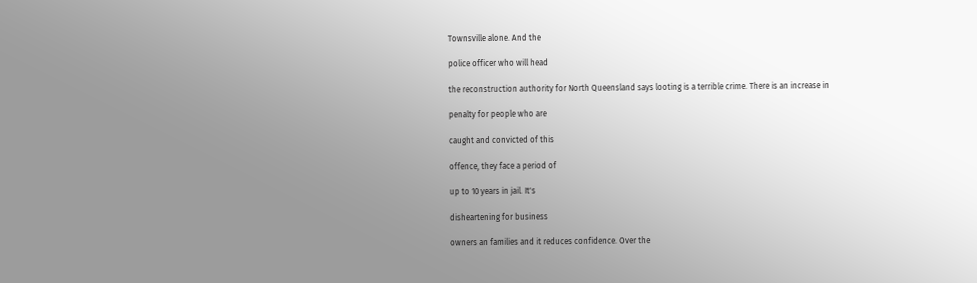Townsville alone. And the

police officer who will head

the reconstruction authority for North Queensland says looting is a terrible crime. There is an increase in

penalty for people who are

caught and convicted of this

offence, they face a period of

up to 10 years in jail. It's

disheartening for business

owners an families and it reduces confidence. Over the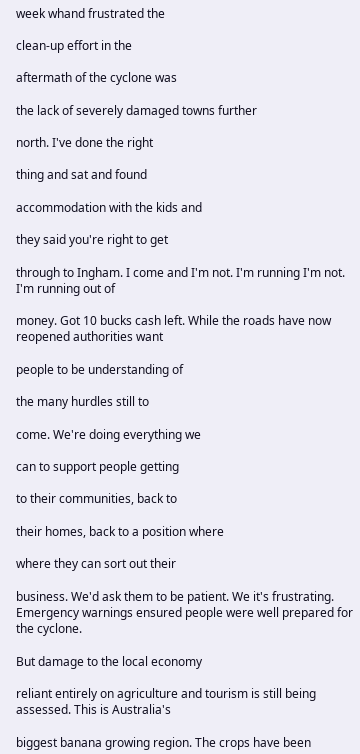week whand frustrated the

clean-up effort in the

aftermath of the cyclone was

the lack of severely damaged towns further

north. I've done the right

thing and sat and found

accommodation with the kids and

they said you're right to get

through to Ingham. I come and I'm not. I'm running I'm not. I'm running out of

money. Got 10 bucks cash left. While the roads have now reopened authorities want

people to be understanding of

the many hurdles still to

come. We're doing everything we

can to support people getting

to their communities, back to

their homes, back to a position where

where they can sort out their

business. We'd ask them to be patient. We it's frustrating. Emergency warnings ensured people were well prepared for the cyclone.

But damage to the local economy

reliant entirely on agriculture and tourism is still being assessed. This is Australia's

biggest banana growing region. The crops have been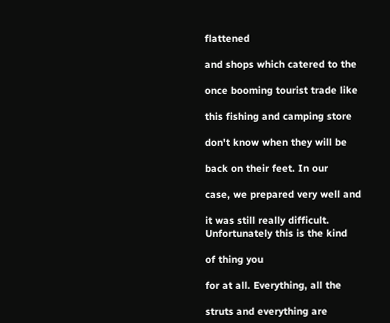flattened

and shops which catered to the

once booming tourist trade like

this fishing and camping store

don't know when they will be

back on their feet. In our

case, we prepared very well and

it was still really difficult. Unfortunately this is the kind

of thing you

for at all. Everything, all the

struts and everything are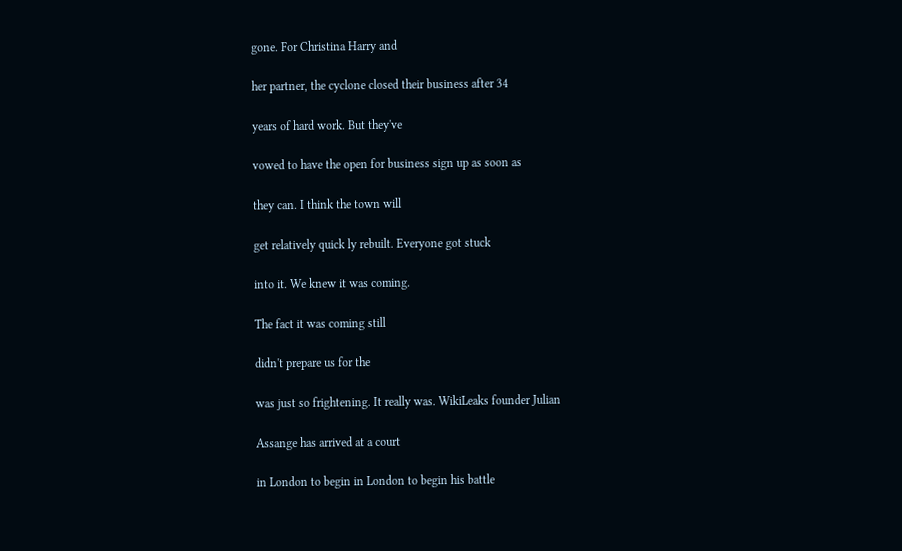gone. For Christina Harry and

her partner, the cyclone closed their business after 34

years of hard work. But they've

vowed to have the open for business sign up as soon as

they can. I think the town will

get relatively quick ly rebuilt. Everyone got stuck

into it. We knew it was coming.

The fact it was coming still

didn't prepare us for the

was just so frightening. It really was. WikiLeaks founder Julian

Assange has arrived at a court

in London to begin in London to begin his battle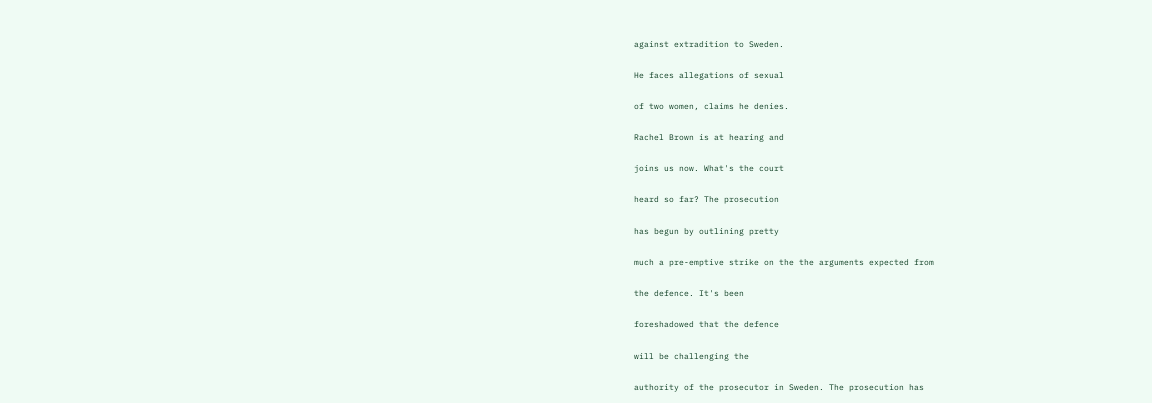against extradition to Sweden.

He faces allegations of sexual

of two women, claims he denies.

Rachel Brown is at hearing and

joins us now. What's the court

heard so far? The prosecution

has begun by outlining pretty

much a pre-emptive strike on the the arguments expected from

the defence. It's been

foreshadowed that the defence

will be challenging the

authority of the prosecutor in Sweden. The prosecution has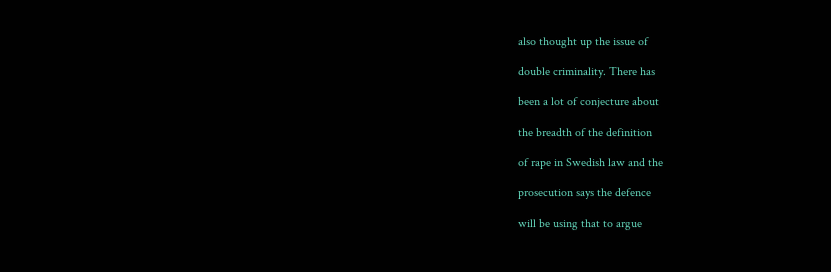also thought up the issue of

double criminality. There has

been a lot of conjecture about

the breadth of the definition

of rape in Swedish law and the

prosecution says the defence

will be using that to argue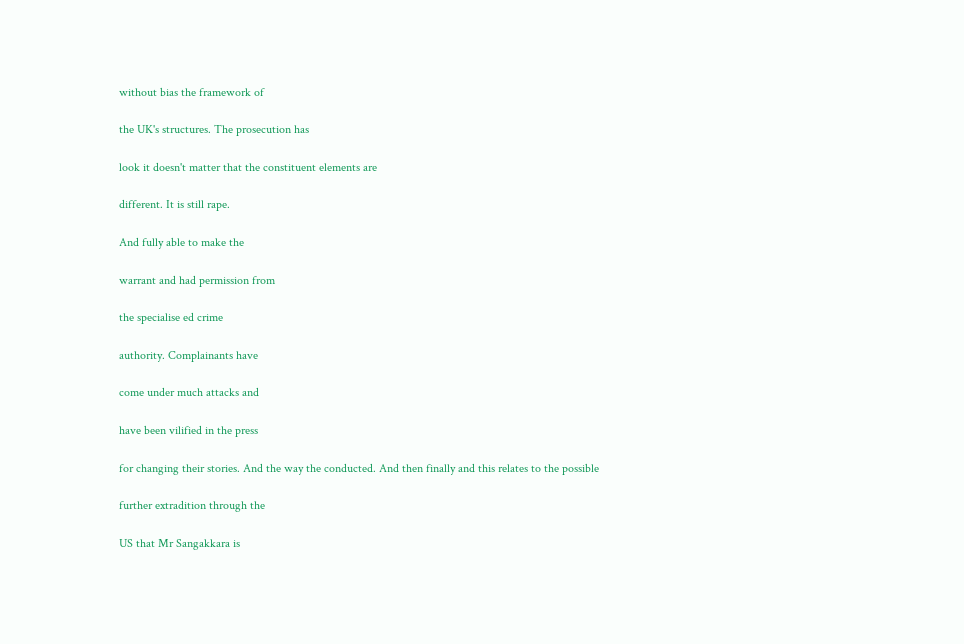without bias the framework of

the UK's structures. The prosecution has

look it doesn't matter that the constituent elements are

different. It is still rape.

And fully able to make the

warrant and had permission from

the specialise ed crime

authority. Complainants have

come under much attacks and

have been vilified in the press

for changing their stories. And the way the conducted. And then finally and this relates to the possible

further extradition through the

US that Mr Sangakkara is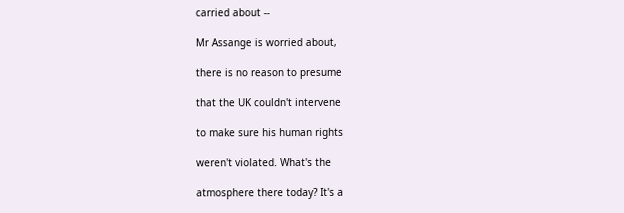carried about --

Mr Assange is worried about,

there is no reason to presume

that the UK couldn't intervene

to make sure his human rights

weren't violated. What's the

atmosphere there today? It's a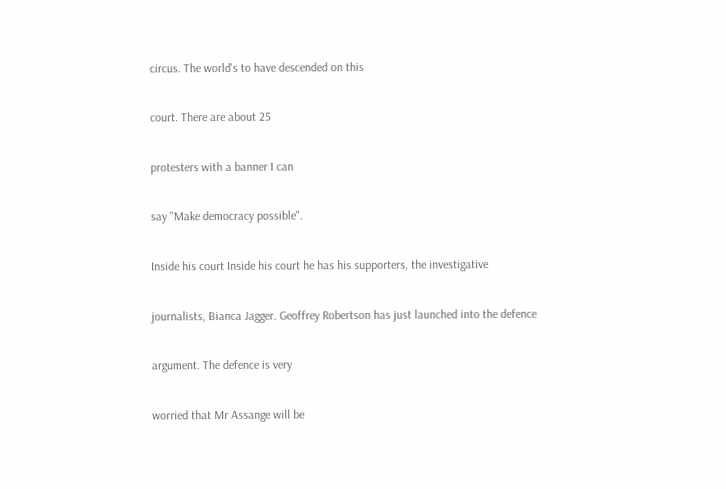circus. The world's to have descended on this

court. There are about 25

protesters with a banner I can

say "Make democracy possible".

Inside his court Inside his court he has his supporters, the investigative

journalists, Bianca Jagger. Geoffrey Robertson has just launched into the defence

argument. The defence is very

worried that Mr Assange will be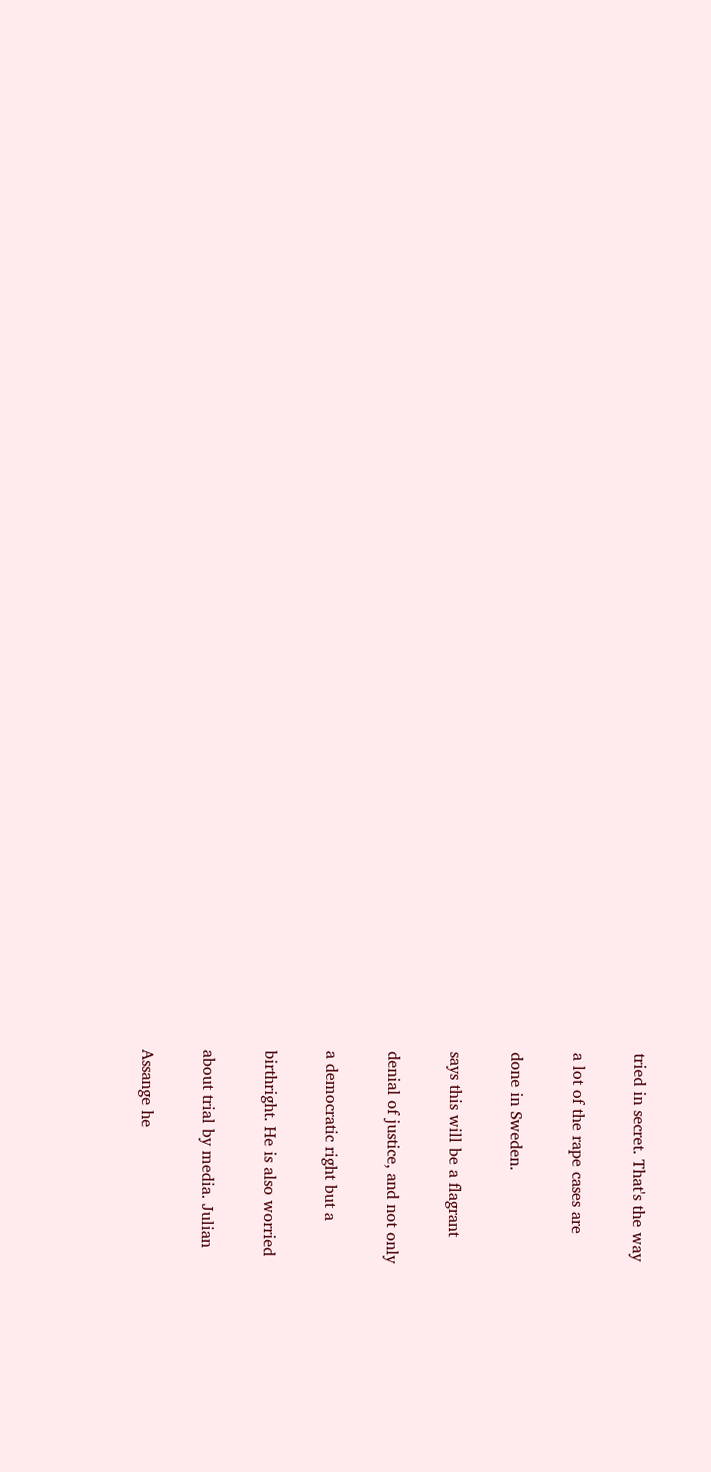tried in secret. That's the way

a lot of the rape cases are

done in Sweden.

says this will be a flagrant

denial of justice, and not only

a democratic right but a

birthright. He is also worried

about trial by media. Julian

Assange he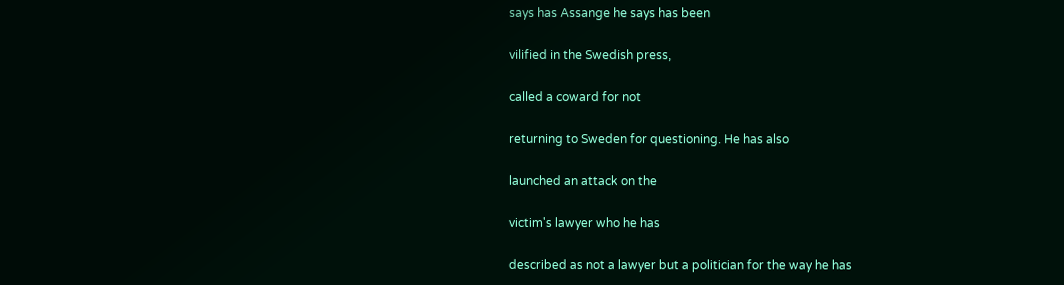says has Assange he says has been

vilified in the Swedish press,

called a coward for not

returning to Sweden for questioning. He has also

launched an attack on the

victim's lawyer who he has

described as not a lawyer but a politician for the way he has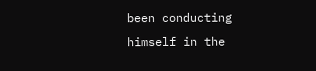been conducting himself in the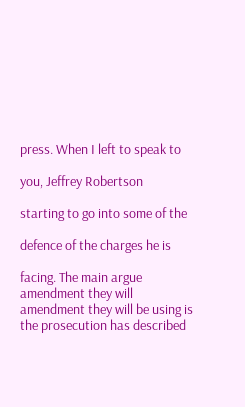press. When I left to speak to

you, Jeffrey Robertson

starting to go into some of the

defence of the charges he is

facing. The main argue amendment they will amendment they will be using is the prosecution has described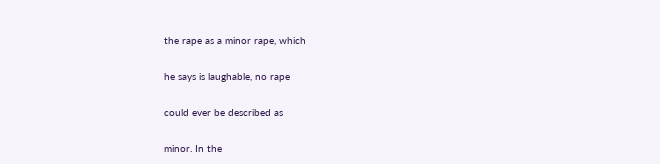the rape as a minor rape, which

he says is laughable, no rape

could ever be described as

minor. In the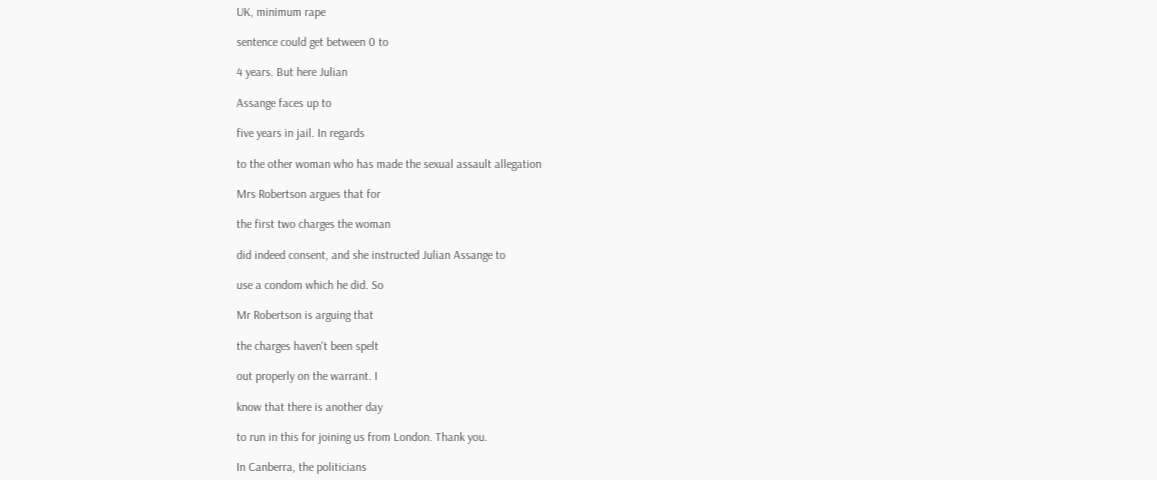UK, minimum rape

sentence could get between 0 to

4 years. But here Julian

Assange faces up to

five years in jail. In regards

to the other woman who has made the sexual assault allegation

Mrs Robertson argues that for

the first two charges the woman

did indeed consent, and she instructed Julian Assange to

use a condom which he did. So

Mr Robertson is arguing that

the charges haven't been spelt

out properly on the warrant. I

know that there is another day

to run in this for joining us from London. Thank you.

In Canberra, the politicians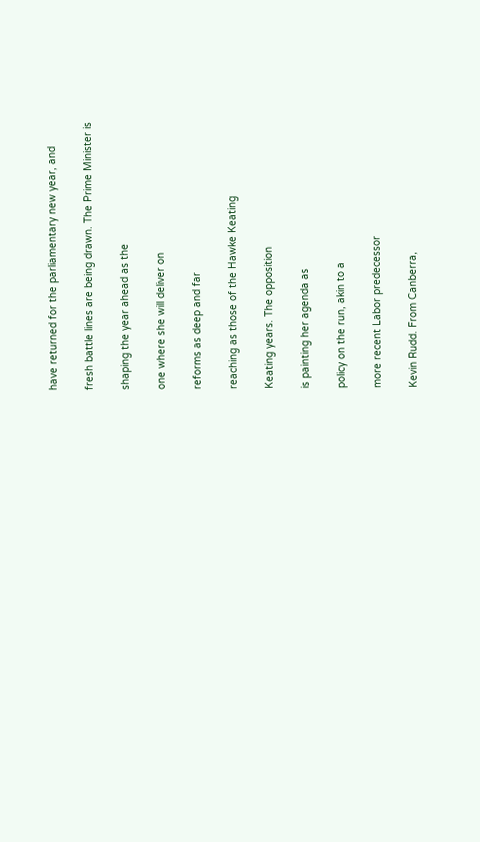have returned for the parliamentary new year, and

fresh battle lines are being drawn. The Prime Minister is

shaping the year ahead as the

one where she will deliver on

reforms as deep and far

reaching as those of the Hawke Keating

Keating years. The opposition

is painting her agenda as

policy on the run, akin to a

more recent Labor predecessor

Kevin Rudd. From Canberra,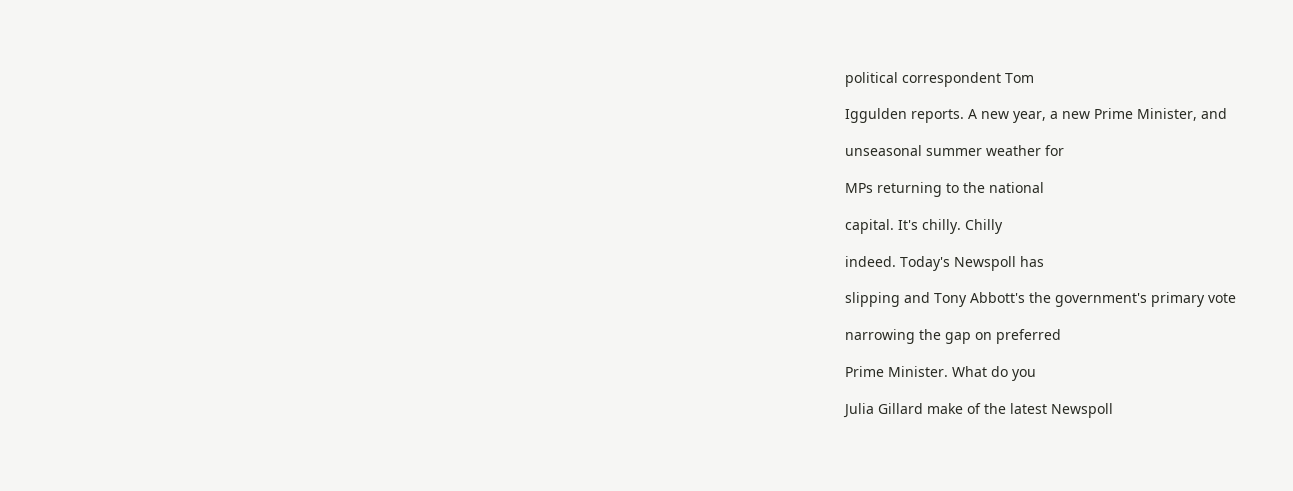political correspondent Tom

Iggulden reports. A new year, a new Prime Minister, and

unseasonal summer weather for

MPs returning to the national

capital. It's chilly. Chilly

indeed. Today's Newspoll has

slipping and Tony Abbott's the government's primary vote

narrowing the gap on preferred

Prime Minister. What do you

Julia Gillard make of the latest Newspoll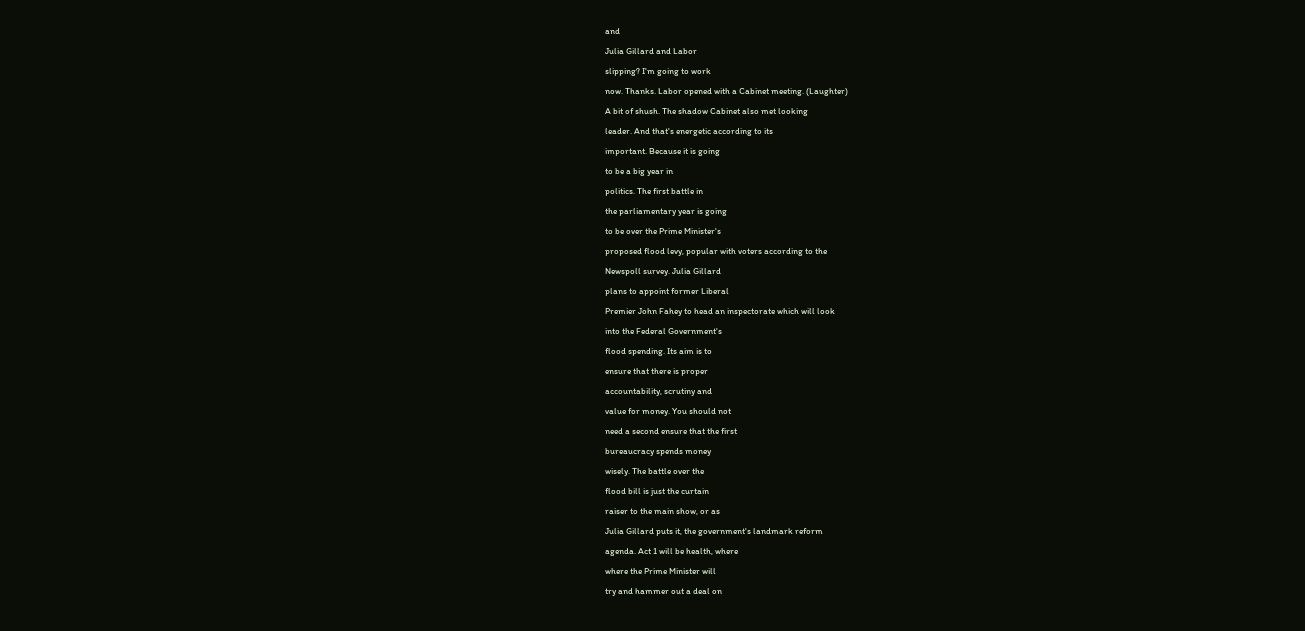and

Julia Gillard and Labor

slipping? I'm going to work

now. Thanks. Labor opened with a Cabinet meeting. (Laughter)

A bit of shush. The shadow Cabinet also met looking

leader. And that's energetic according to its

important. Because it is going

to be a big year in

politics. The first battle in

the parliamentary year is going

to be over the Prime Minister's

proposed flood levy, popular with voters according to the

Newspoll survey. Julia Gillard

plans to appoint former Liberal

Premier John Fahey to head an inspectorate which will look

into the Federal Government's

flood spending. Its aim is to

ensure that there is proper

accountability, scrutiny and

value for money. You should not

need a second ensure that the first

bureaucracy spends money

wisely. The battle over the

flood bill is just the curtain

raiser to the main show, or as

Julia Gillard puts it, the government's landmark reform

agenda. Act 1 will be health, where

where the Prime Minister will

try and hammer out a deal on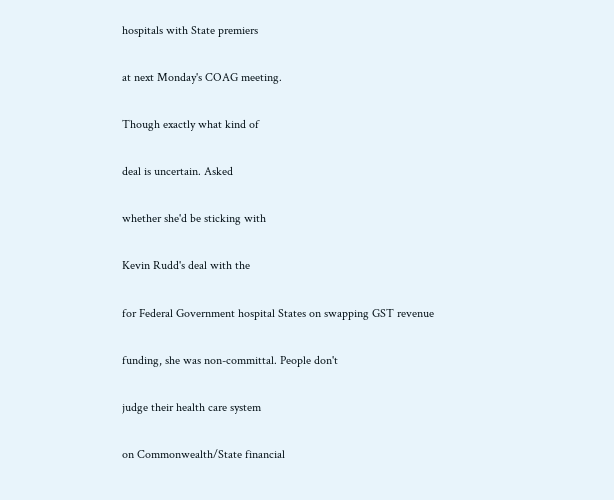hospitals with State premiers

at next Monday's COAG meeting.

Though exactly what kind of

deal is uncertain. Asked

whether she'd be sticking with

Kevin Rudd's deal with the

for Federal Government hospital States on swapping GST revenue

funding, she was non-committal. People don't

judge their health care system

on Commonwealth/State financial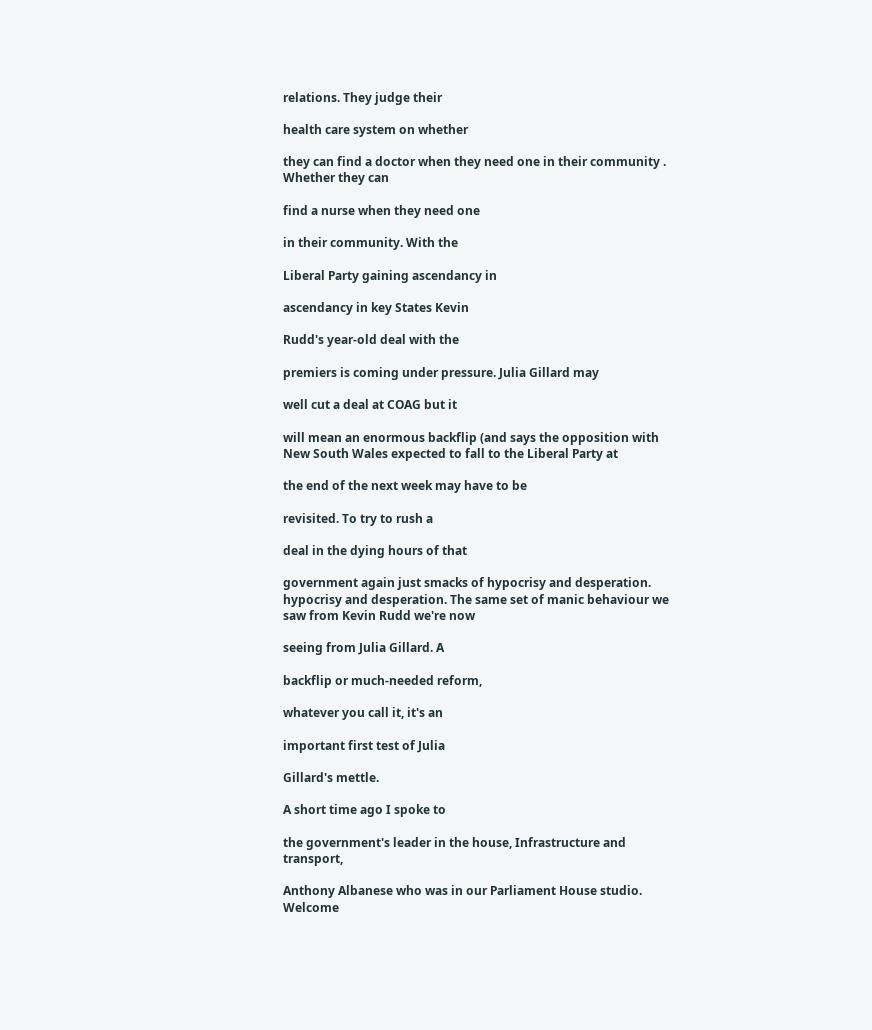relations. They judge their

health care system on whether

they can find a doctor when they need one in their community . Whether they can

find a nurse when they need one

in their community. With the

Liberal Party gaining ascendancy in

ascendancy in key States Kevin

Rudd's year-old deal with the

premiers is coming under pressure. Julia Gillard may

well cut a deal at COAG but it

will mean an enormous backflip (and says the opposition with New South Wales expected to fall to the Liberal Party at

the end of the next week may have to be

revisited. To try to rush a

deal in the dying hours of that

government again just smacks of hypocrisy and desperation. hypocrisy and desperation. The same set of manic behaviour we saw from Kevin Rudd we're now

seeing from Julia Gillard. A

backflip or much-needed reform,

whatever you call it, it's an

important first test of Julia

Gillard's mettle.

A short time ago I spoke to

the government's leader in the house, Infrastructure and transport,

Anthony Albanese who was in our Parliament House studio. Welcome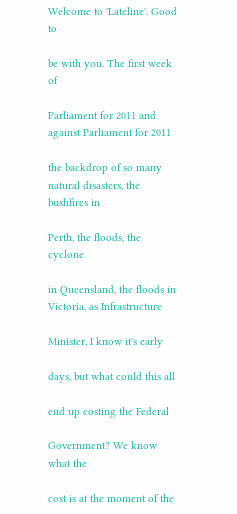Welcome to 'Lateline'. Good to

be with you. The first week of

Parliament for 2011 and against Parliament for 2011

the backdrop of so many natural disasters, the bushfires in

Perth, the floods, the cyclone

in Queensland, the floods in Victoria, as Infrastructure

Minister, I know it's early

days, but what could this all

end up costing the Federal

Government? We know what the

cost is at the moment of the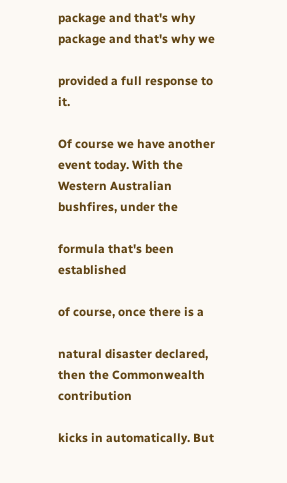package and that's why package and that's why we

provided a full response to it.

Of course we have another event today. With the Western Australian bushfires, under the

formula that's been established

of course, once there is a

natural disaster declared, then the Commonwealth contribution

kicks in automatically. But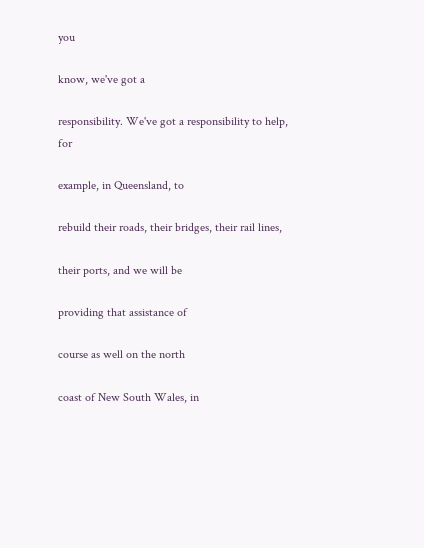you

know, we've got a

responsibility. We've got a responsibility to help, for

example, in Queensland, to

rebuild their roads, their bridges, their rail lines,

their ports, and we will be

providing that assistance of

course as well on the north

coast of New South Wales, in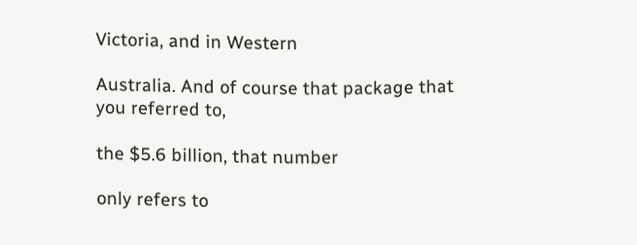Victoria, and in Western

Australia. And of course that package that you referred to,

the $5.6 billion, that number

only refers to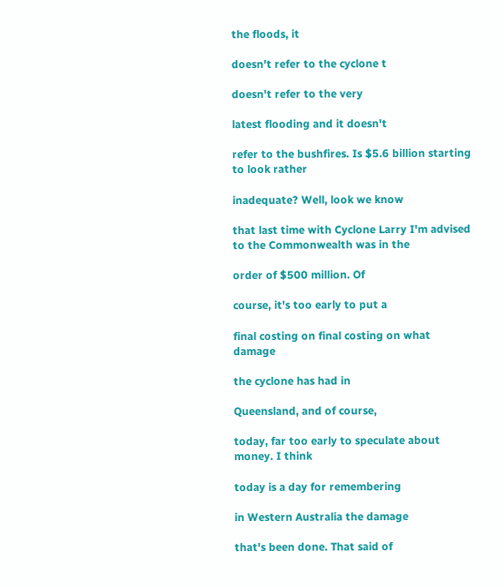the floods, it

doesn't refer to the cyclone t

doesn't refer to the very

latest flooding and it doesn't

refer to the bushfires. Is $5.6 billion starting to look rather

inadequate? Well, look we know

that last time with Cyclone Larry I'm advised to the Commonwealth was in the

order of $500 million. Of

course, it's too early to put a

final costing on final costing on what damage

the cyclone has had in

Queensland, and of course,

today, far too early to speculate about money. I think

today is a day for remembering

in Western Australia the damage

that's been done. That said of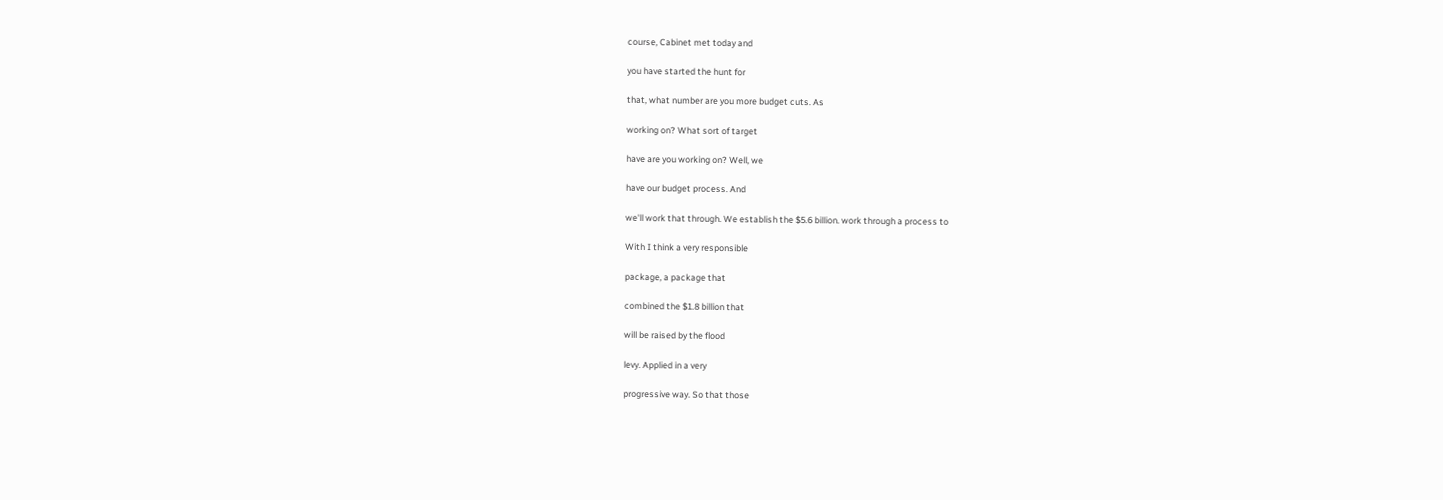course, Cabinet met today and

you have started the hunt for

that, what number are you more budget cuts. As

working on? What sort of target

have are you working on? Well, we

have our budget process. And

we'll work that through. We establish the $5.6 billion. work through a process to

With I think a very responsible

package, a package that

combined the $1.8 billion that

will be raised by the flood

levy. Applied in a very

progressive way. So that those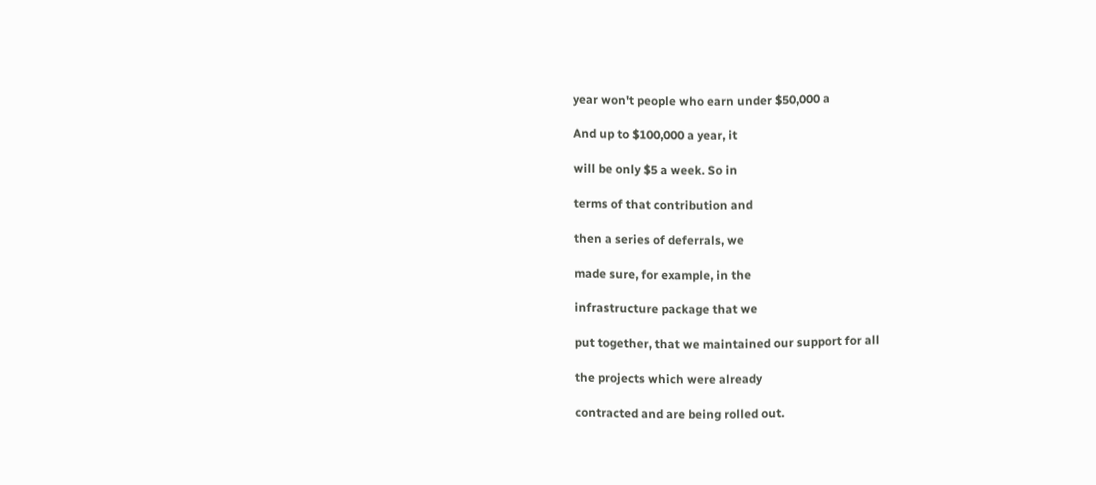year won't people who earn under $50,000 a

And up to $100,000 a year, it

will be only $5 a week. So in

terms of that contribution and

then a series of deferrals, we

made sure, for example, in the

infrastructure package that we

put together, that we maintained our support for all

the projects which were already

contracted and are being rolled out.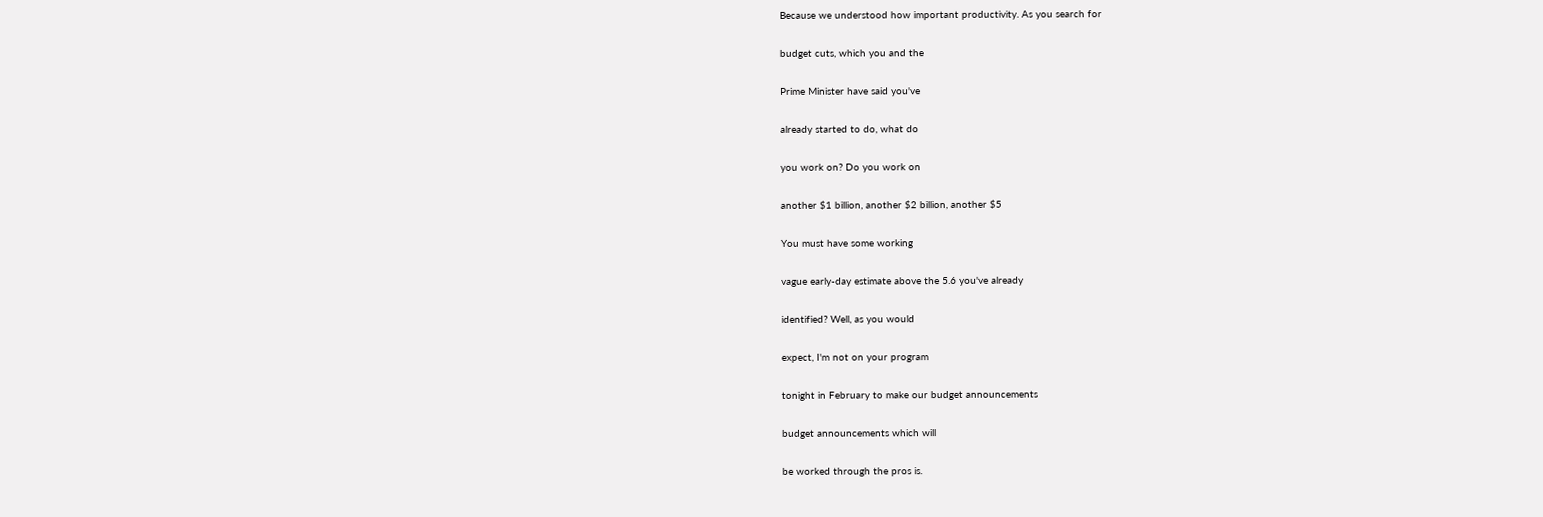Because we understood how important productivity. As you search for

budget cuts, which you and the

Prime Minister have said you've

already started to do, what do

you work on? Do you work on

another $1 billion, another $2 billion, another $5

You must have some working

vague early-day estimate above the 5.6 you've already

identified? Well, as you would

expect, I'm not on your program

tonight in February to make our budget announcements

budget announcements which will

be worked through the pros is.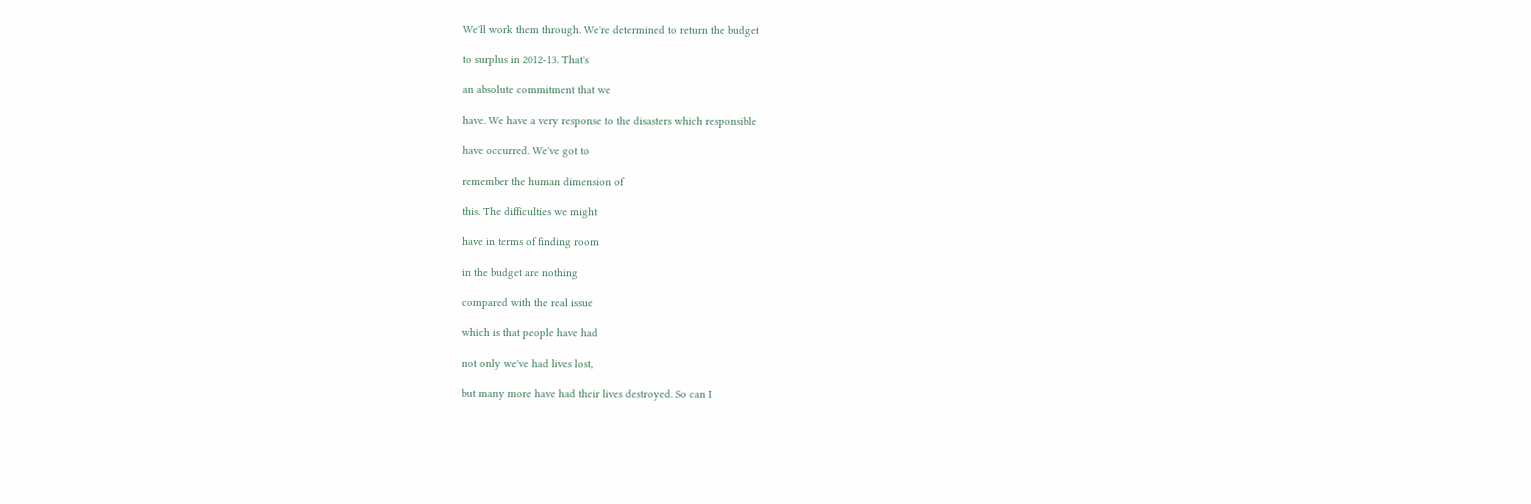We'll work them through. We're determined to return the budget

to surplus in 2012-13. That's

an absolute commitment that we

have. We have a very response to the disasters which responsible

have occurred. We've got to

remember the human dimension of

this. The difficulties we might

have in terms of finding room

in the budget are nothing

compared with the real issue

which is that people have had

not only we've had lives lost,

but many more have had their lives destroyed. So can I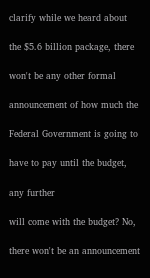clarify while we heard about

the $5.6 billion package, there

won't be any other formal

announcement of how much the

Federal Government is going to

have to pay until the budget,

any further

will come with the budget? No,

there won't be an announcement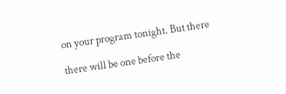on your program tonight. But there

there will be one before the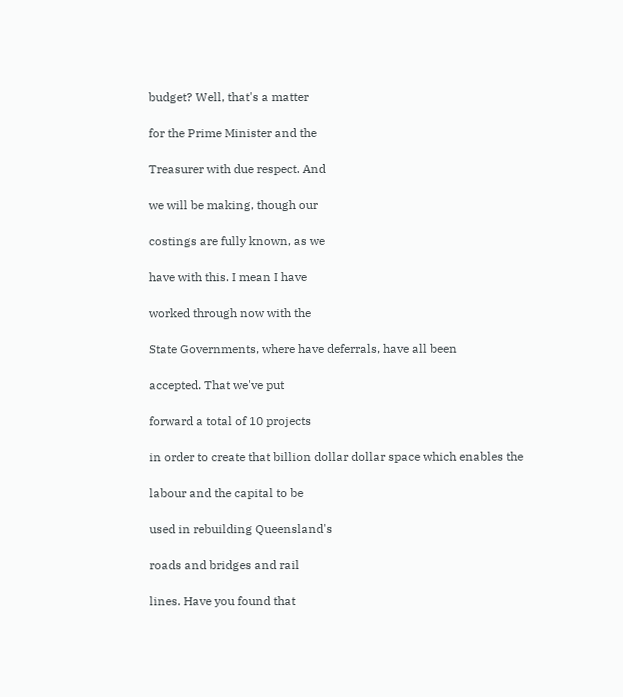budget? Well, that's a matter

for the Prime Minister and the

Treasurer with due respect. And

we will be making, though our

costings are fully known, as we

have with this. I mean I have

worked through now with the

State Governments, where have deferrals, have all been

accepted. That we've put

forward a total of 10 projects

in order to create that billion dollar dollar space which enables the

labour and the capital to be

used in rebuilding Queensland's

roads and bridges and rail

lines. Have you found that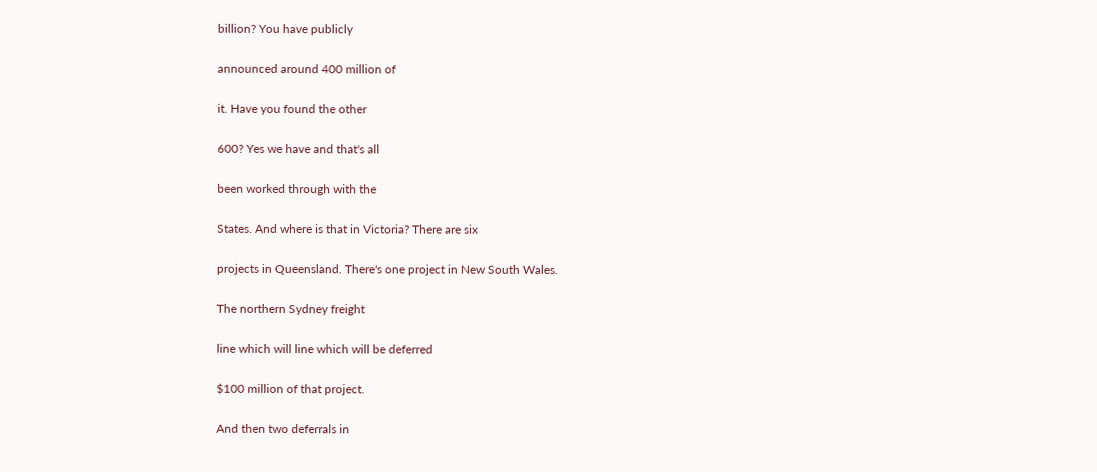billion? You have publicly

announced around 400 million of

it. Have you found the other

600? Yes we have and that's all

been worked through with the

States. And where is that in Victoria? There are six

projects in Queensland. There's one project in New South Wales.

The northern Sydney freight

line which will line which will be deferred

$100 million of that project.

And then two deferrals in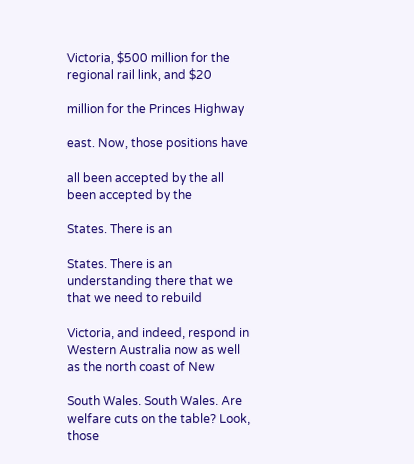Victoria, $500 million for the regional rail link, and $20

million for the Princes Highway

east. Now, those positions have

all been accepted by the all been accepted by the

States. There is an

States. There is an understanding there that we that we need to rebuild

Victoria, and indeed, respond in Western Australia now as well as the north coast of New

South Wales. South Wales. Are welfare cuts on the table? Look, those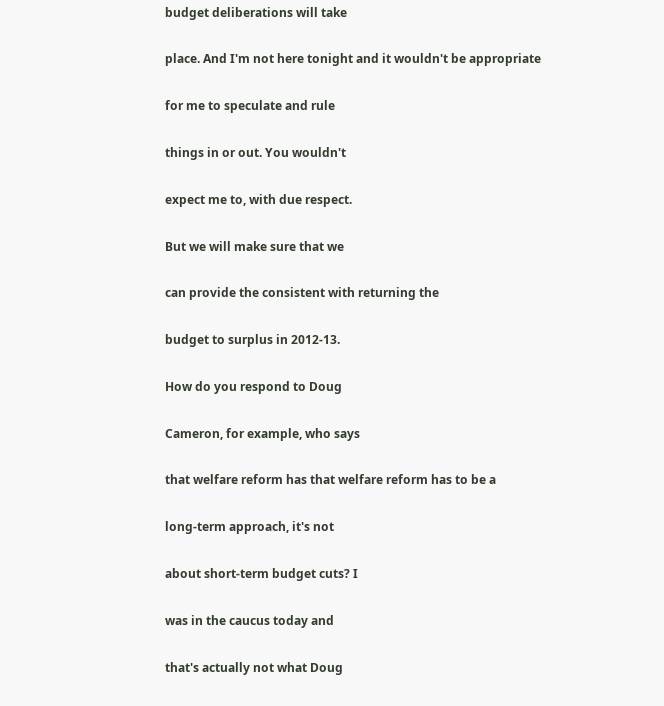budget deliberations will take

place. And I'm not here tonight and it wouldn't be appropriate

for me to speculate and rule

things in or out. You wouldn't

expect me to, with due respect.

But we will make sure that we

can provide the consistent with returning the

budget to surplus in 2012-13.

How do you respond to Doug

Cameron, for example, who says

that welfare reform has that welfare reform has to be a

long-term approach, it's not

about short-term budget cuts? I

was in the caucus today and

that's actually not what Doug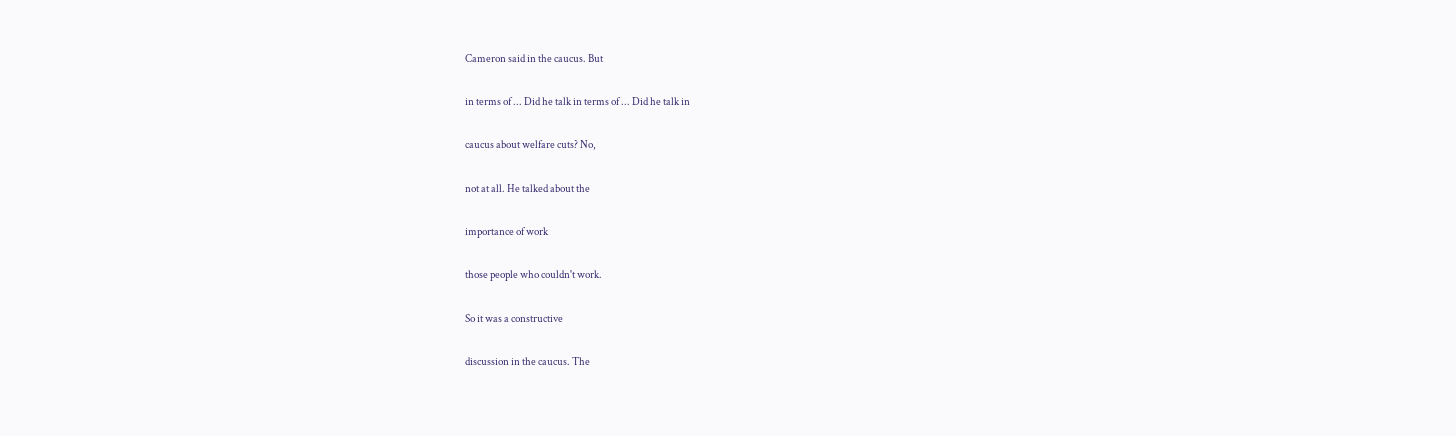Cameron said in the caucus. But

in terms of ... Did he talk in terms of ... Did he talk in

caucus about welfare cuts? No,

not at all. He talked about the

importance of work

those people who couldn't work.

So it was a constructive

discussion in the caucus. The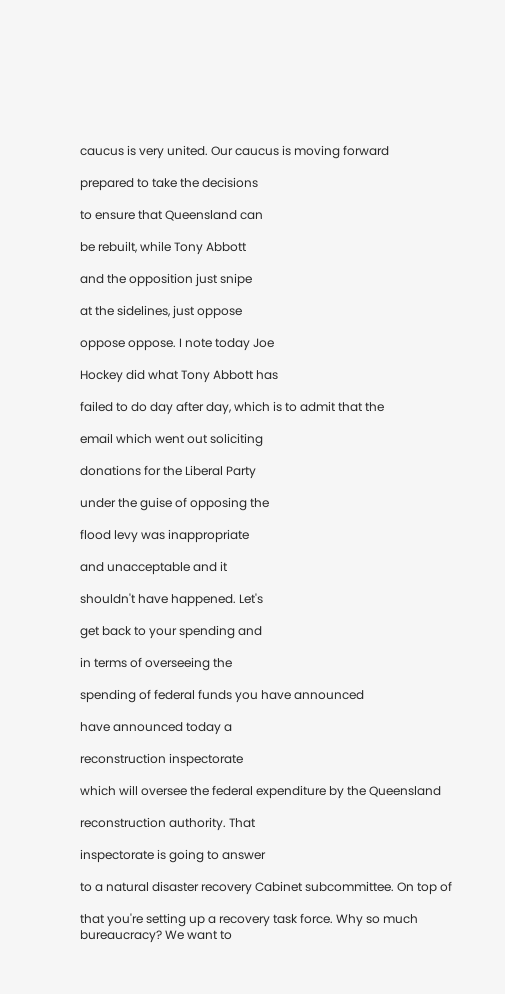caucus is very united. Our caucus is moving forward

prepared to take the decisions

to ensure that Queensland can

be rebuilt, while Tony Abbott

and the opposition just snipe

at the sidelines, just oppose

oppose oppose. I note today Joe

Hockey did what Tony Abbott has

failed to do day after day, which is to admit that the

email which went out soliciting

donations for the Liberal Party

under the guise of opposing the

flood levy was inappropriate

and unacceptable and it

shouldn't have happened. Let's

get back to your spending and

in terms of overseeing the

spending of federal funds you have announced

have announced today a

reconstruction inspectorate

which will oversee the federal expenditure by the Queensland

reconstruction authority. That

inspectorate is going to answer

to a natural disaster recovery Cabinet subcommittee. On top of

that you're setting up a recovery task force. Why so much bureaucracy? We want to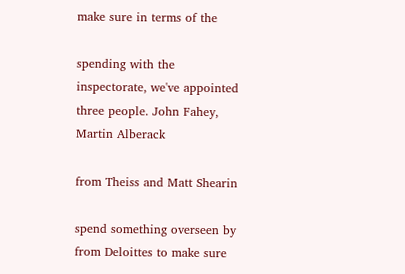make sure in terms of the

spending with the inspectorate, we've appointed three people. John Fahey, Martin Alberack

from Theiss and Matt Shearin

spend something overseen by from Deloittes to make sure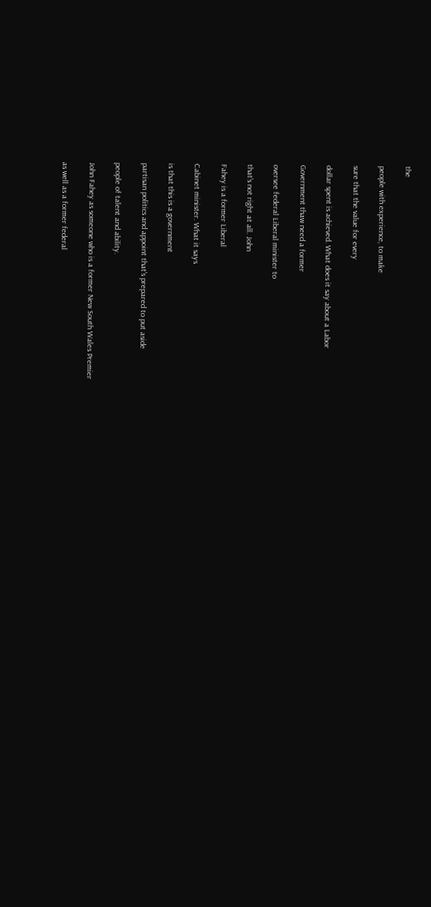the

people with experience, to make

sure that the value for every

dollar spent is achieved. What does it say about a Labor

Government thaw need a former

oversee federal Liberal minister to

that's not right at all. John

Fahey is a former Liberal

Cabinet minister. What it says

is that this is a government

partisan politics and appoint that's prepared to put aside

people of talent and ability.

John Fahey as someone who is a former New South Wales Premier

as well as a former federal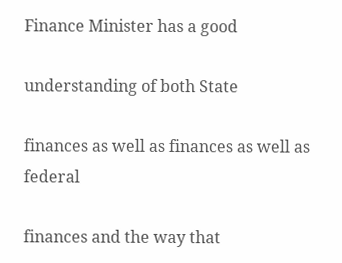Finance Minister has a good

understanding of both State

finances as well as finances as well as federal

finances and the way that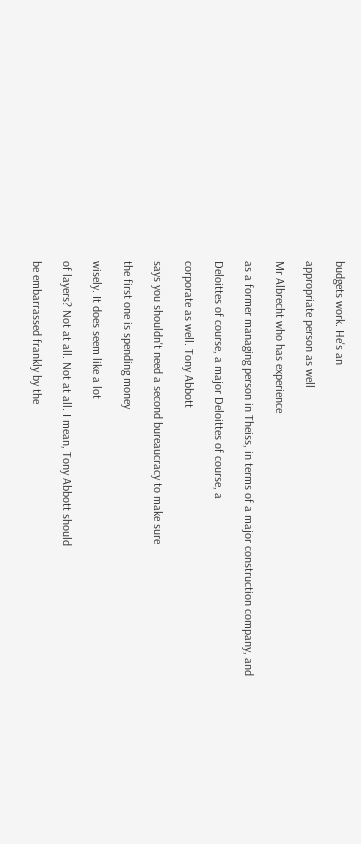budgets work. He's an

appropriate person as well

Mr Albrecht who has experience

as a former managing person in Theiss, in terms of a major construction company, and

Deloittes of course, a major Deloittes of course, a

corporate as well. Tony Abbott

says you shouldn't need a second bureaucracy to make sure

the first one is spending money

wisely. It does seem like a lot

of layers? Not at all. Not at all. I mean, Tony Abbott should

be embarrassed frankly by the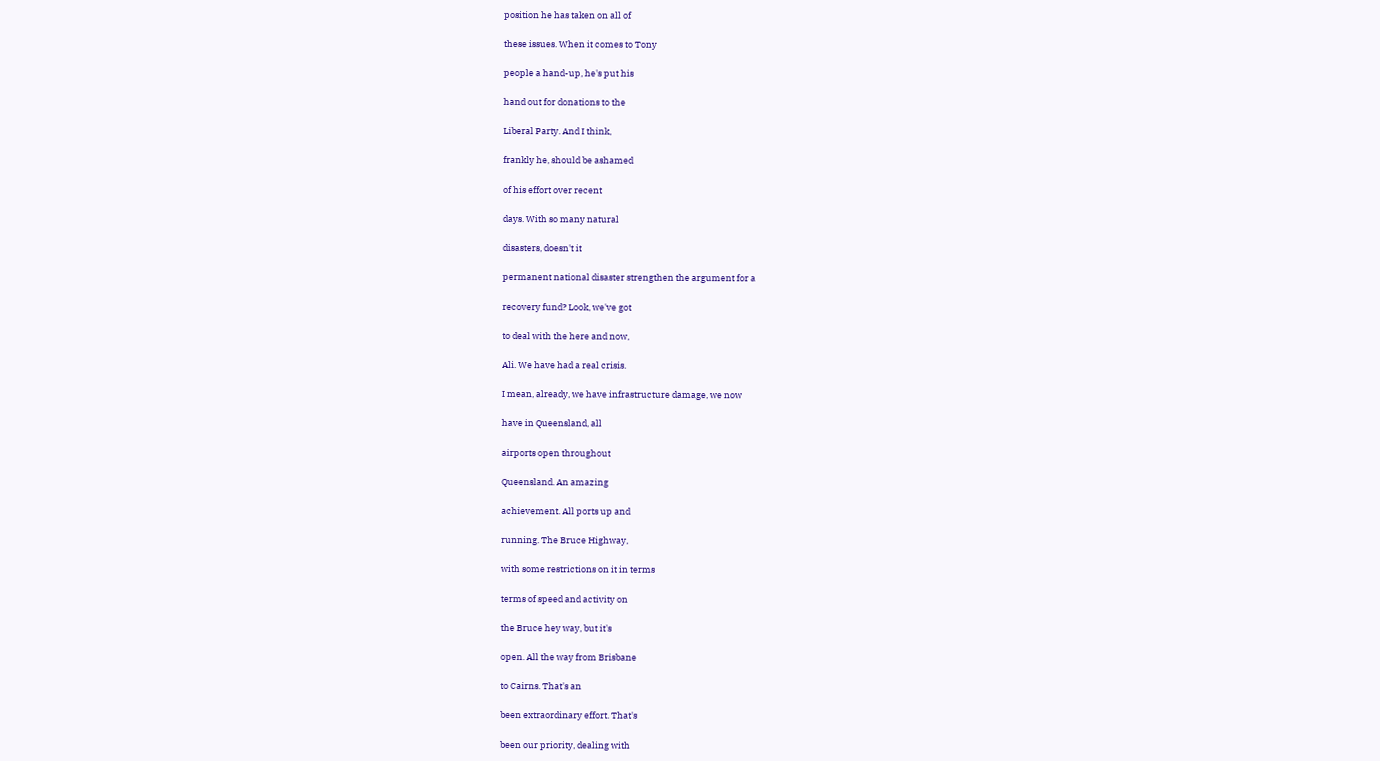position he has taken on all of

these issues. When it comes to Tony

people a hand-up, he's put his

hand out for donations to the

Liberal Party. And I think,

frankly he, should be ashamed

of his effort over recent

days. With so many natural

disasters, doesn't it

permanent national disaster strengthen the argument for a

recovery fund? Look, we've got

to deal with the here and now,

Ali. We have had a real crisis.

I mean, already, we have infrastructure damage, we now

have in Queensland, all

airports open throughout

Queensland. An amazing

achievement. All ports up and

running. The Bruce Highway,

with some restrictions on it in terms

terms of speed and activity on

the Bruce hey way, but it's

open. All the way from Brisbane

to Cairns. That's an

been extraordinary effort. That's

been our priority, dealing with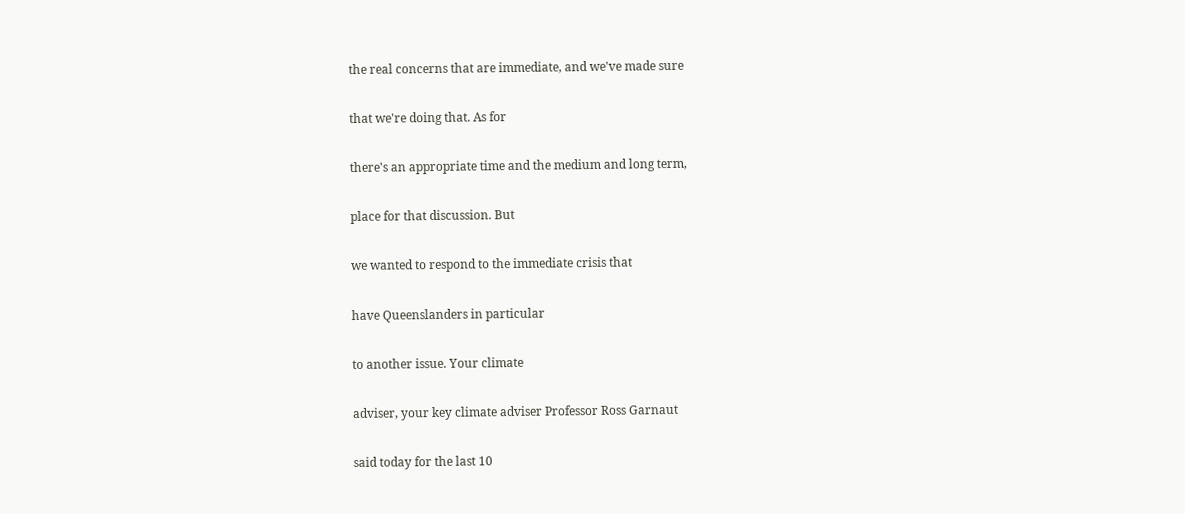the real concerns that are immediate, and we've made sure

that we're doing that. As for

there's an appropriate time and the medium and long term,

place for that discussion. But

we wanted to respond to the immediate crisis that

have Queenslanders in particular

to another issue. Your climate

adviser, your key climate adviser Professor Ross Garnaut

said today for the last 10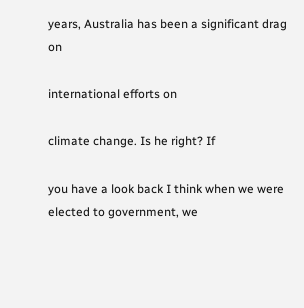years, Australia has been a significant drag on

international efforts on

climate change. Is he right? If

you have a look back I think when we were elected to government, we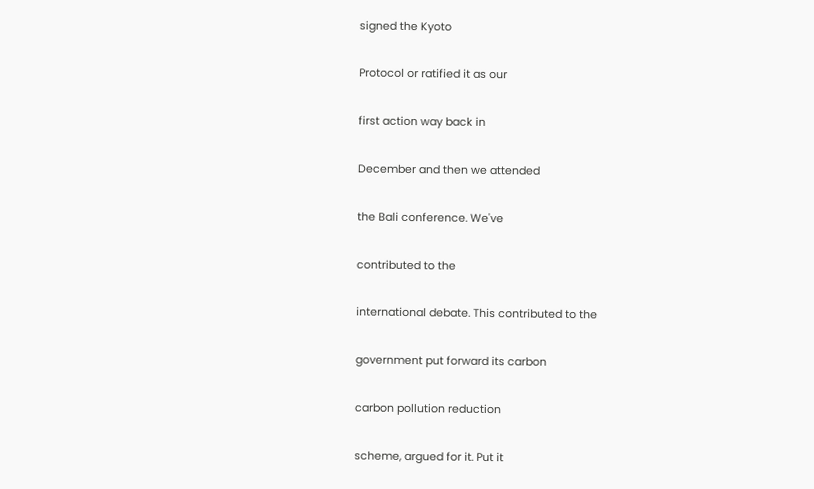signed the Kyoto

Protocol or ratified it as our

first action way back in

December and then we attended

the Bali conference. We've

contributed to the

international debate. This contributed to the

government put forward its carbon

carbon pollution reduction

scheme, argued for it. Put it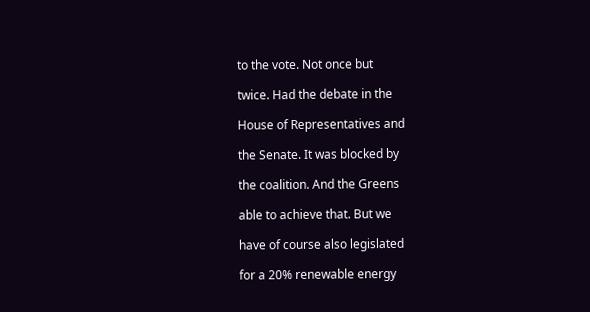to the vote. Not once but

twice. Had the debate in the

House of Representatives and

the Senate. It was blocked by

the coalition. And the Greens

able to achieve that. But we

have of course also legislated

for a 20% renewable energy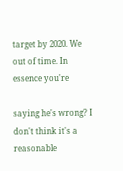target by 2020. We out of time. In essence you're

saying he's wrong? I don't think it's a reasonable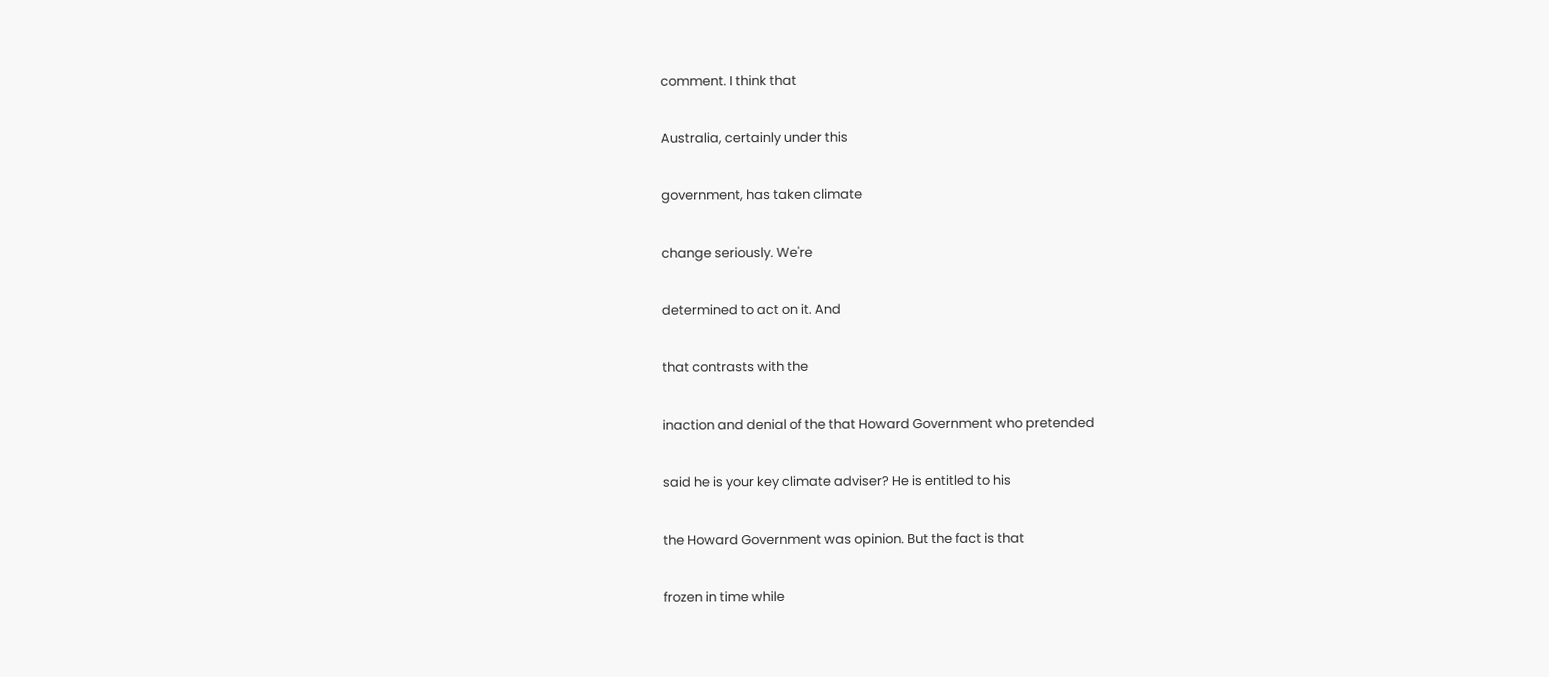comment. I think that

Australia, certainly under this

government, has taken climate

change seriously. We're

determined to act on it. And

that contrasts with the

inaction and denial of the that Howard Government who pretended

said he is your key climate adviser? He is entitled to his

the Howard Government was opinion. But the fact is that

frozen in time while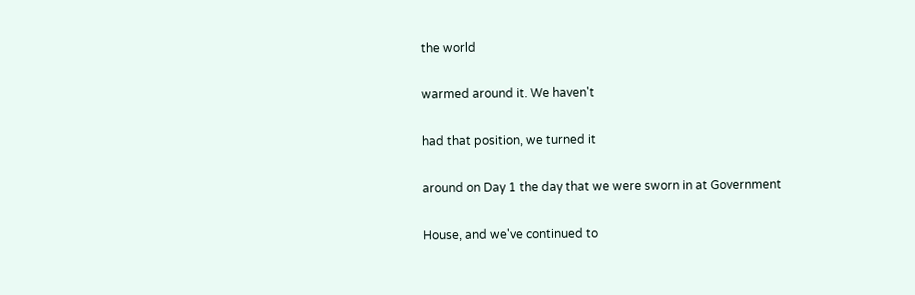the world

warmed around it. We haven't

had that position, we turned it

around on Day 1 the day that we were sworn in at Government

House, and we've continued to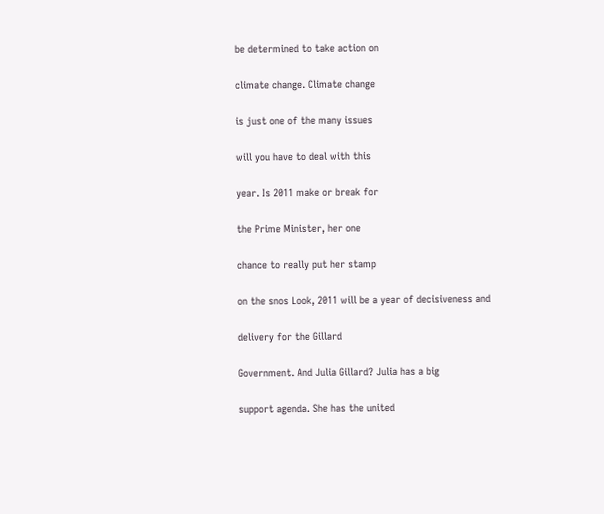be determined to take action on

climate change. Climate change

is just one of the many issues

will you have to deal with this

year. Is 2011 make or break for

the Prime Minister, her one

chance to really put her stamp

on the snos Look, 2011 will be a year of decisiveness and

delivery for the Gillard

Government. And Julia Gillard? Julia has a big

support agenda. She has the united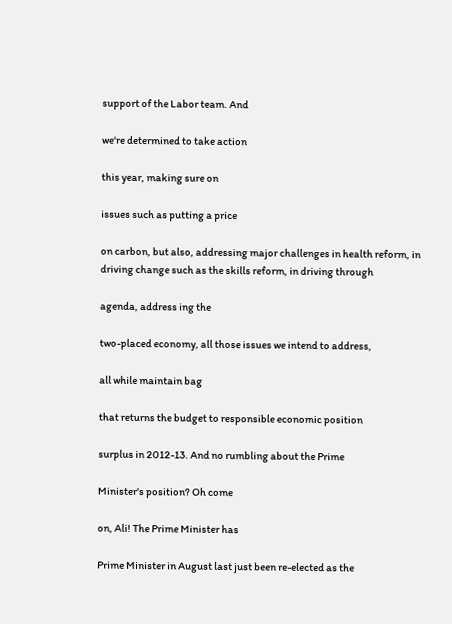support of the Labor team. And

we're determined to take action

this year, making sure on

issues such as putting a price

on carbon, but also, addressing major challenges in health reform, in driving change such as the skills reform, in driving through

agenda, address ing the

two-placed economy, all those issues we intend to address,

all while maintain bag

that returns the budget to responsible economic position

surplus in 2012-13. And no rumbling about the Prime

Minister's position? Oh come

on, Ali! The Prime Minister has

Prime Minister in August last just been re-elected as the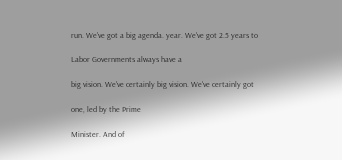run. We've got a big agenda. year. We've got 2.5 years to

Labor Governments always have a

big vision. We've certainly big vision. We've certainly got

one, led by the Prime

Minister. And of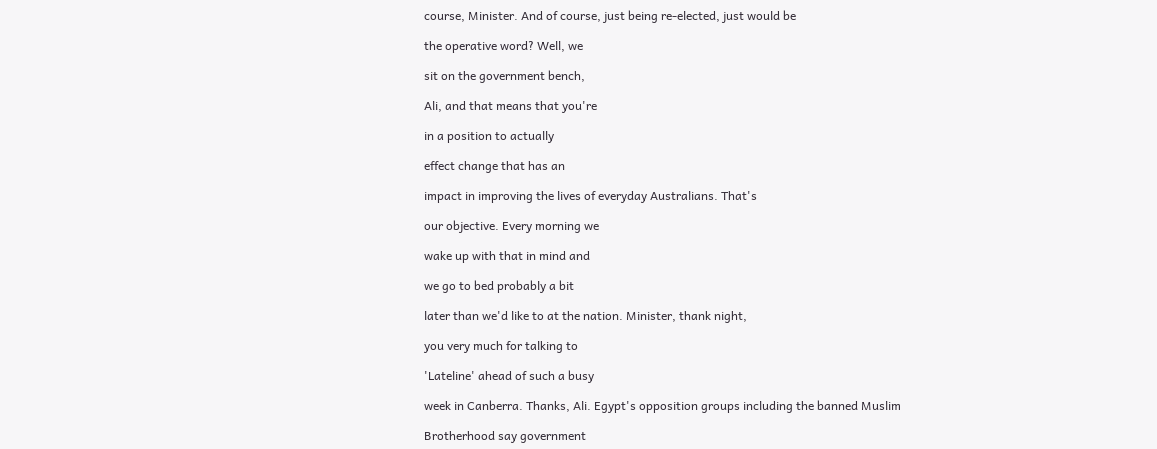course, Minister. And of course, just being re-elected, just would be

the operative word? Well, we

sit on the government bench,

Ali, and that means that you're

in a position to actually

effect change that has an

impact in improving the lives of everyday Australians. That's

our objective. Every morning we

wake up with that in mind and

we go to bed probably a bit

later than we'd like to at the nation. Minister, thank night,

you very much for talking to

'Lateline' ahead of such a busy

week in Canberra. Thanks, Ali. Egypt's opposition groups including the banned Muslim

Brotherhood say government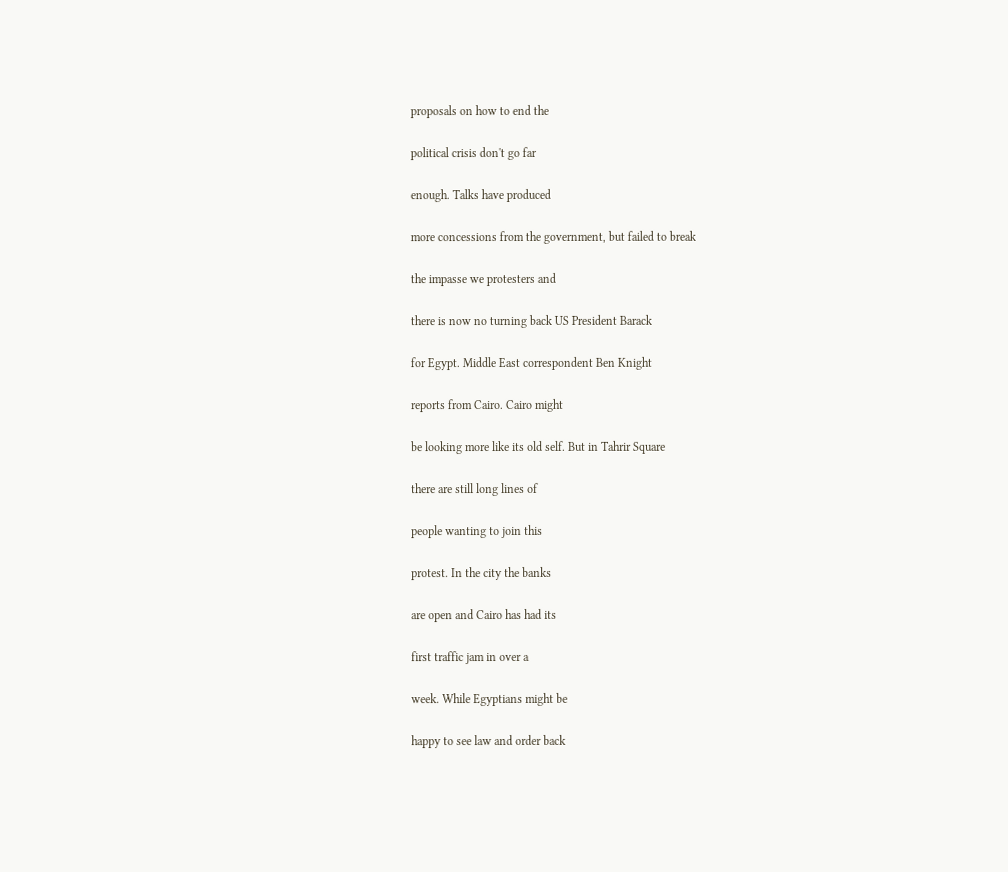proposals on how to end the

political crisis don't go far

enough. Talks have produced

more concessions from the government, but failed to break

the impasse we protesters and

there is now no turning back US President Barack

for Egypt. Middle East correspondent Ben Knight

reports from Cairo. Cairo might

be looking more like its old self. But in Tahrir Square

there are still long lines of

people wanting to join this

protest. In the city the banks

are open and Cairo has had its

first traffic jam in over a

week. While Egyptians might be

happy to see law and order back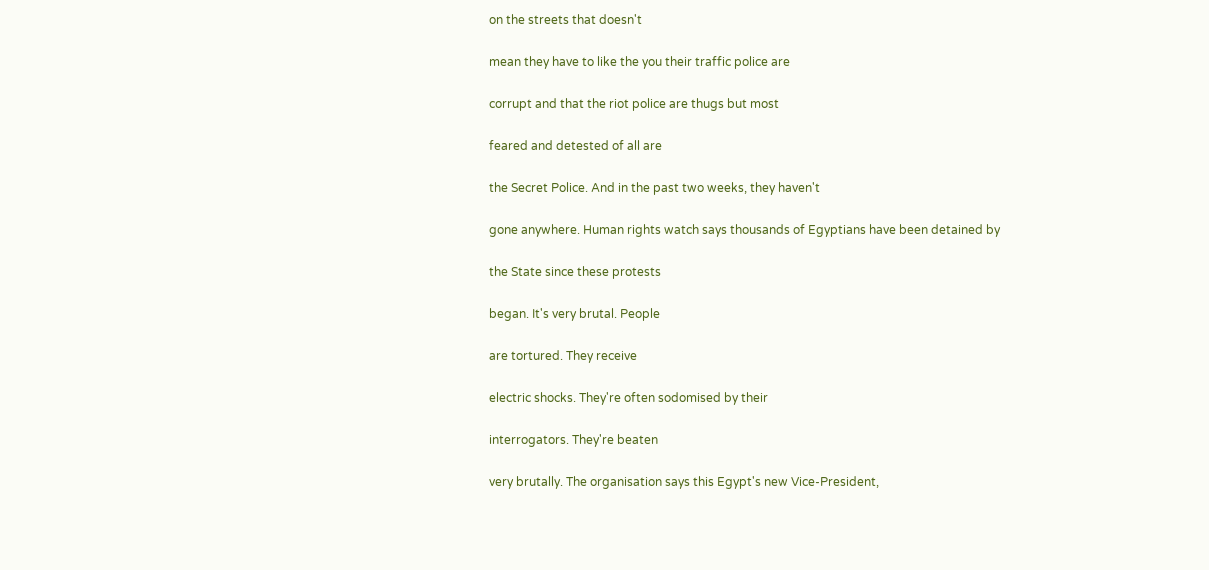on the streets that doesn't

mean they have to like the you their traffic police are

corrupt and that the riot police are thugs but most

feared and detested of all are

the Secret Police. And in the past two weeks, they haven't

gone anywhere. Human rights watch says thousands of Egyptians have been detained by

the State since these protests

began. It's very brutal. People

are tortured. They receive

electric shocks. They're often sodomised by their

interrogators. They're beaten

very brutally. The organisation says this Egypt's new Vice-President,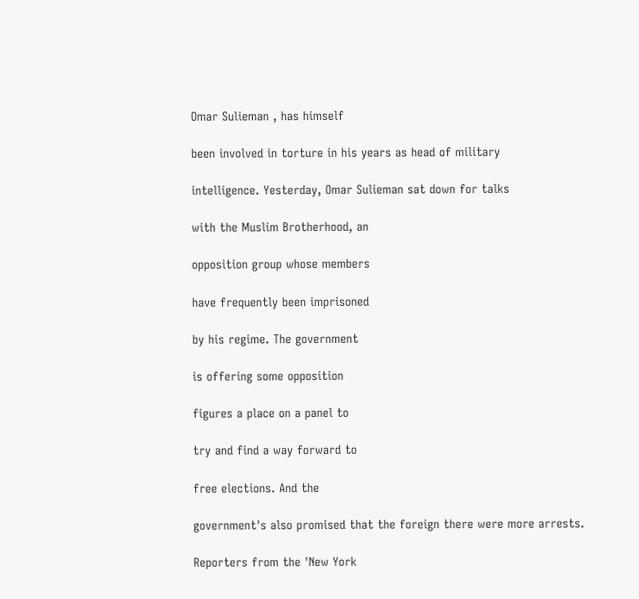Omar Sulieman , has himself

been involved in torture in his years as head of military

intelligence. Yesterday, Omar Sulieman sat down for talks

with the Muslim Brotherhood, an

opposition group whose members

have frequently been imprisoned

by his regime. The government

is offering some opposition

figures a place on a panel to

try and find a way forward to

free elections. And the

government's also promised that the foreign there were more arrests.

Reporters from the 'New York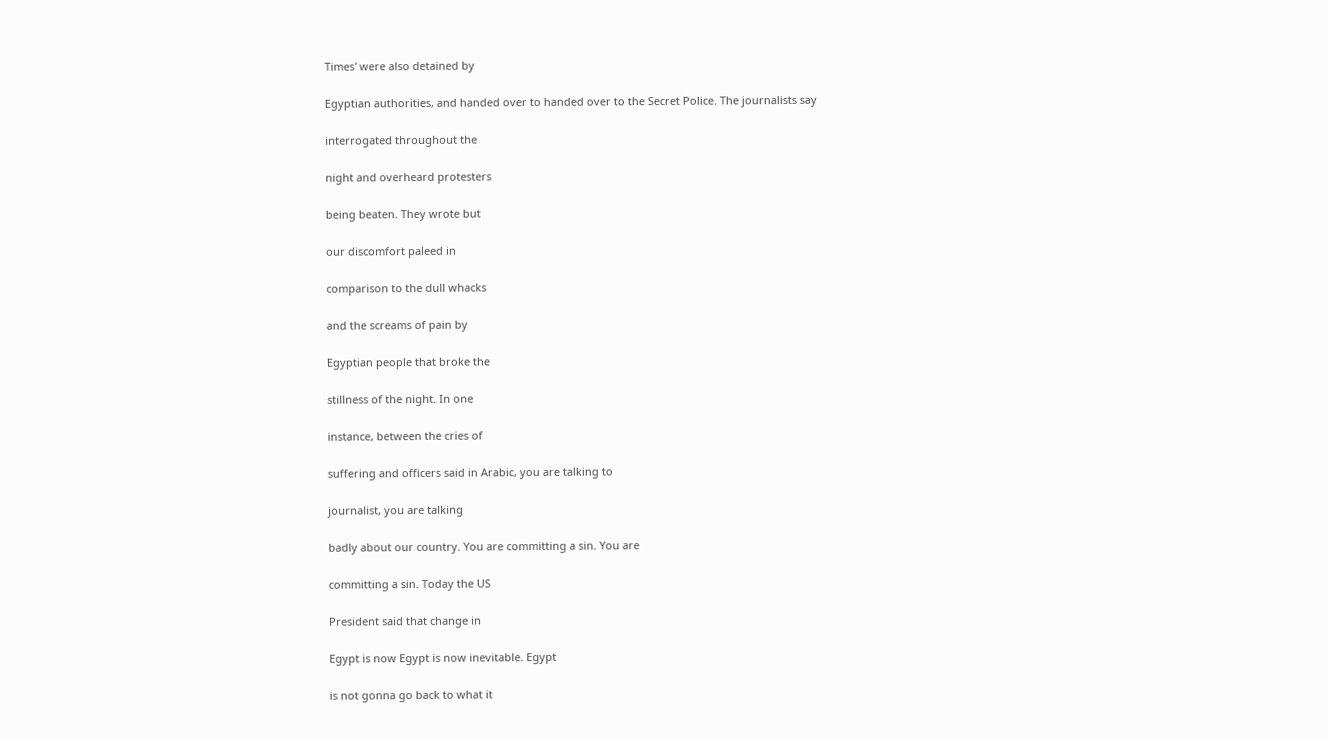Times' were also detained by

Egyptian authorities, and handed over to handed over to the Secret Police. The journalists say

interrogated throughout the

night and overheard protesters

being beaten. They wrote but

our discomfort paleed in

comparison to the dull whacks

and the screams of pain by

Egyptian people that broke the

stillness of the night. In one

instance, between the cries of

suffering and officers said in Arabic, you are talking to

journalist, you are talking

badly about our country. You are committing a sin. You are

committing a sin. Today the US

President said that change in

Egypt is now Egypt is now inevitable. Egypt

is not gonna go back to what it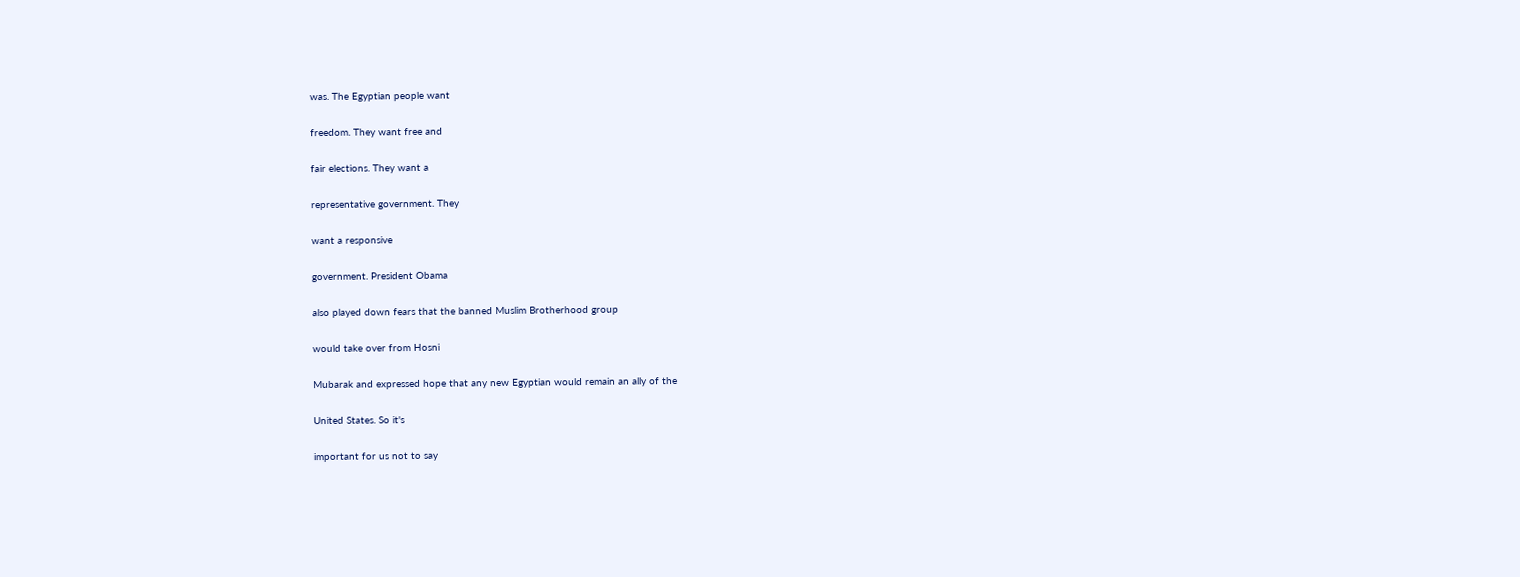was. The Egyptian people want

freedom. They want free and

fair elections. They want a

representative government. They

want a responsive

government. President Obama

also played down fears that the banned Muslim Brotherhood group

would take over from Hosni

Mubarak and expressed hope that any new Egyptian would remain an ally of the

United States. So it's

important for us not to say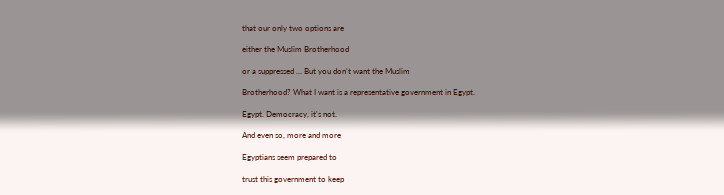that our only two options are

either the Muslim Brotherhood

or a suppressed ... But you don't want the Muslim

Brotherhood? What I want is a representative government in Egypt.

Egypt. Democracy, it's not.

And even so, more and more

Egyptians seem prepared to

trust this government to keep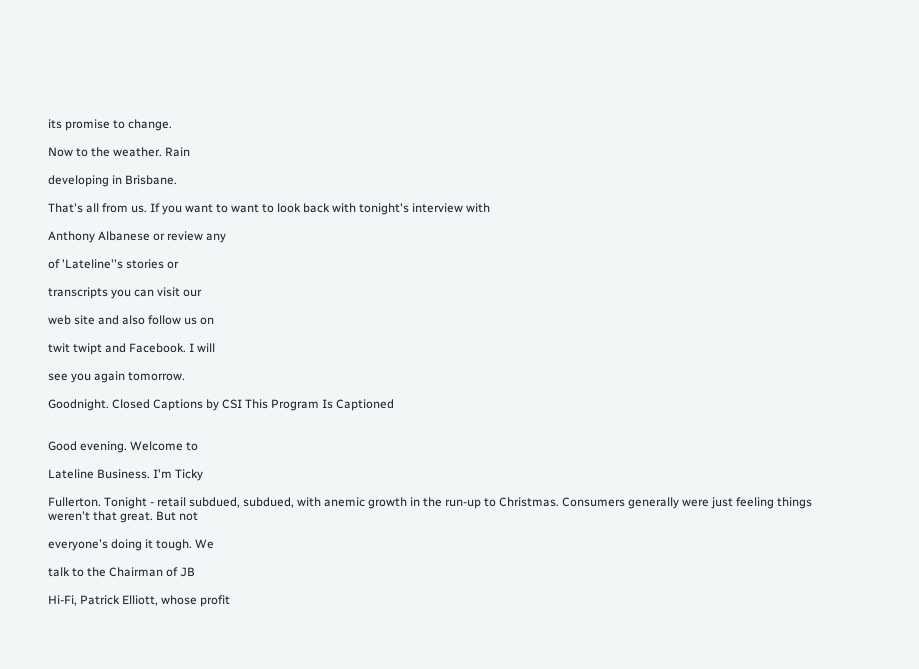its promise to change.

Now to the weather. Rain

developing in Brisbane.

That's all from us. If you want to want to look back with tonight's interview with

Anthony Albanese or review any

of 'Lateline''s stories or

transcripts you can visit our

web site and also follow us on

twit twipt and Facebook. I will

see you again tomorrow.

Goodnight. Closed Captions by CSI This Program Is Captioned


Good evening. Welcome to

Lateline Business. I'm Ticky

Fullerton. Tonight - retail subdued, subdued, with anemic growth in the run-up to Christmas. Consumers generally were just feeling things weren't that great. But not

everyone's doing it tough. We

talk to the Chairman of JB

Hi-Fi, Patrick Elliott, whose profit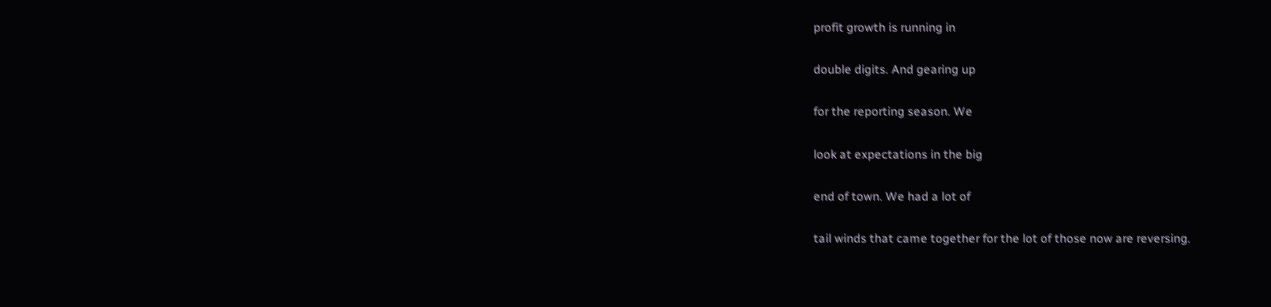profit growth is running in

double digits. And gearing up

for the reporting season. We

look at expectations in the big

end of town. We had a lot of

tail winds that came together for the lot of those now are reversing.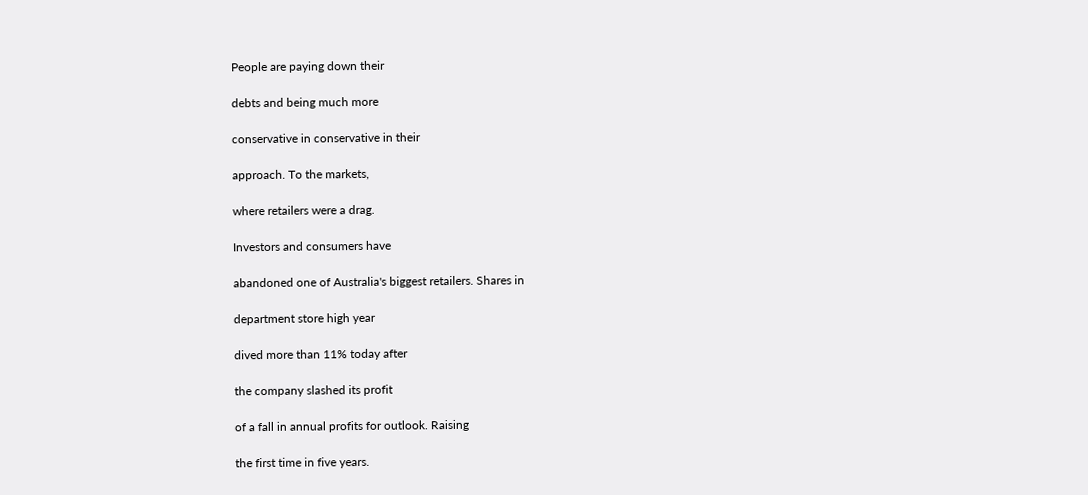People are paying down their

debts and being much more

conservative in conservative in their

approach. To the markets,

where retailers were a drag.

Investors and consumers have

abandoned one of Australia's biggest retailers. Shares in

department store high year

dived more than 11% today after

the company slashed its profit

of a fall in annual profits for outlook. Raising

the first time in five years.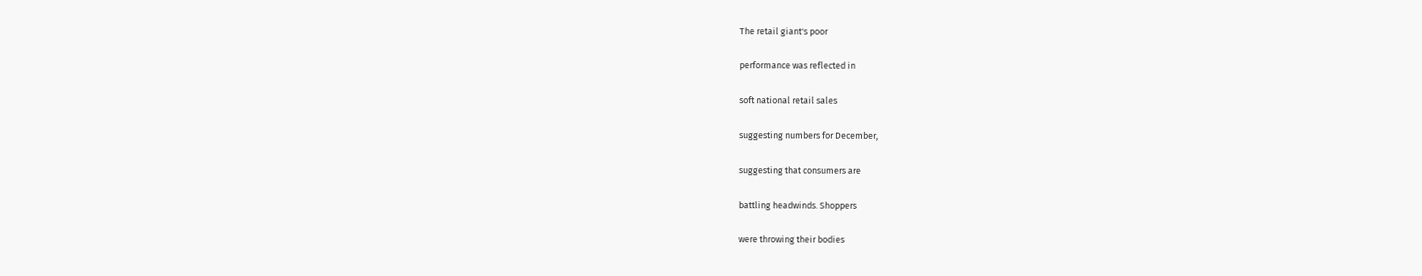The retail giant's poor

performance was reflected in

soft national retail sales

suggesting numbers for December,

suggesting that consumers are

battling headwinds. Shoppers

were throwing their bodies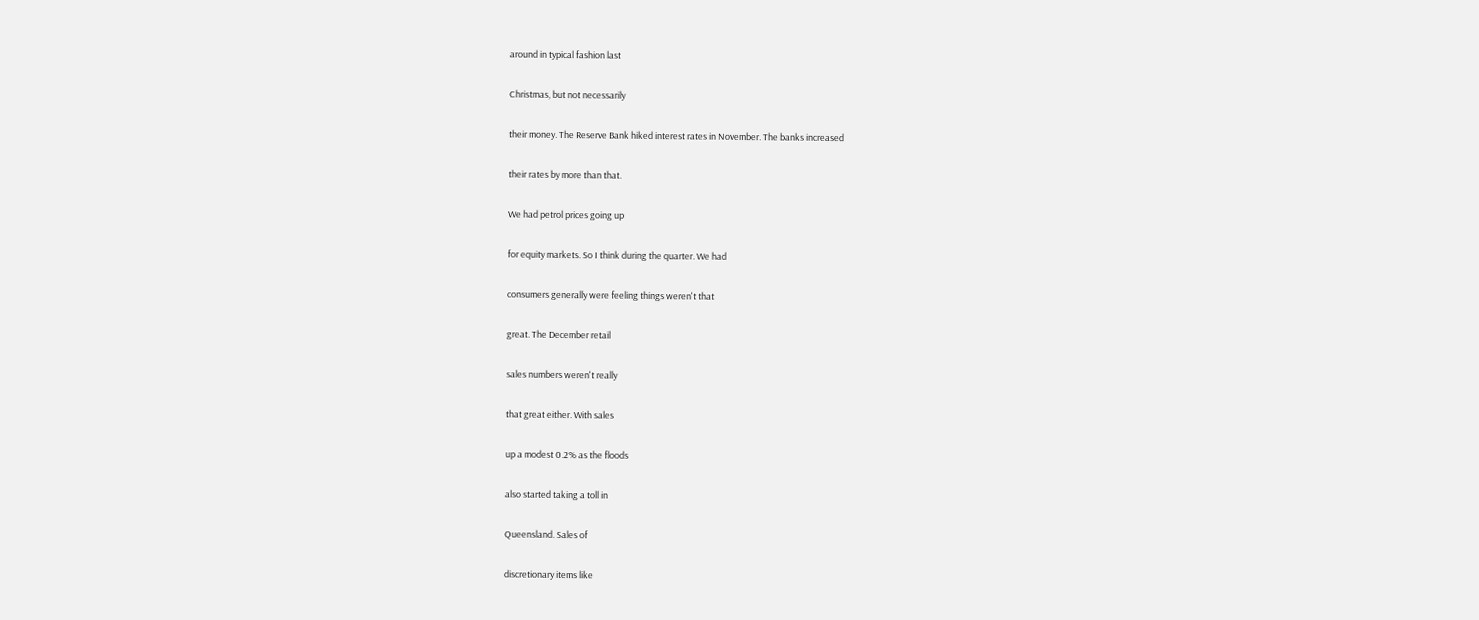around in typical fashion last

Christmas, but not necessarily

their money. The Reserve Bank hiked interest rates in November. The banks increased

their rates by more than that.

We had petrol prices going up

for equity markets. So I think during the quarter. We had

consumers generally were feeling things weren't that

great. The December retail

sales numbers weren't really

that great either. With sales

up a modest 0.2% as the floods

also started taking a toll in

Queensland. Sales of

discretionary items like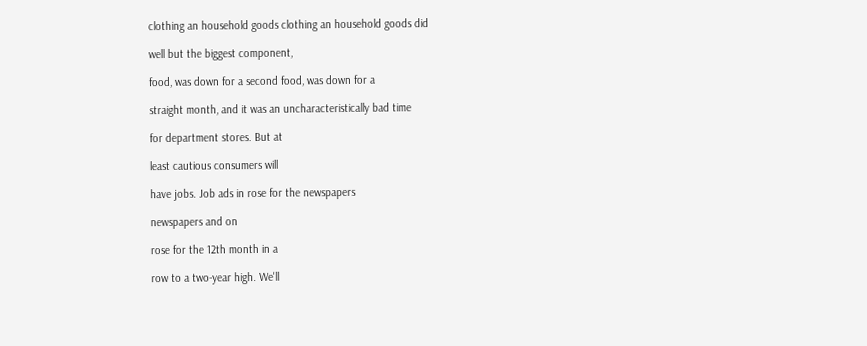clothing an household goods clothing an household goods did

well but the biggest component,

food, was down for a second food, was down for a

straight month, and it was an uncharacteristically bad time

for department stores. But at

least cautious consumers will

have jobs. Job ads in rose for the newspapers

newspapers and on

rose for the 12th month in a

row to a two-year high. We'll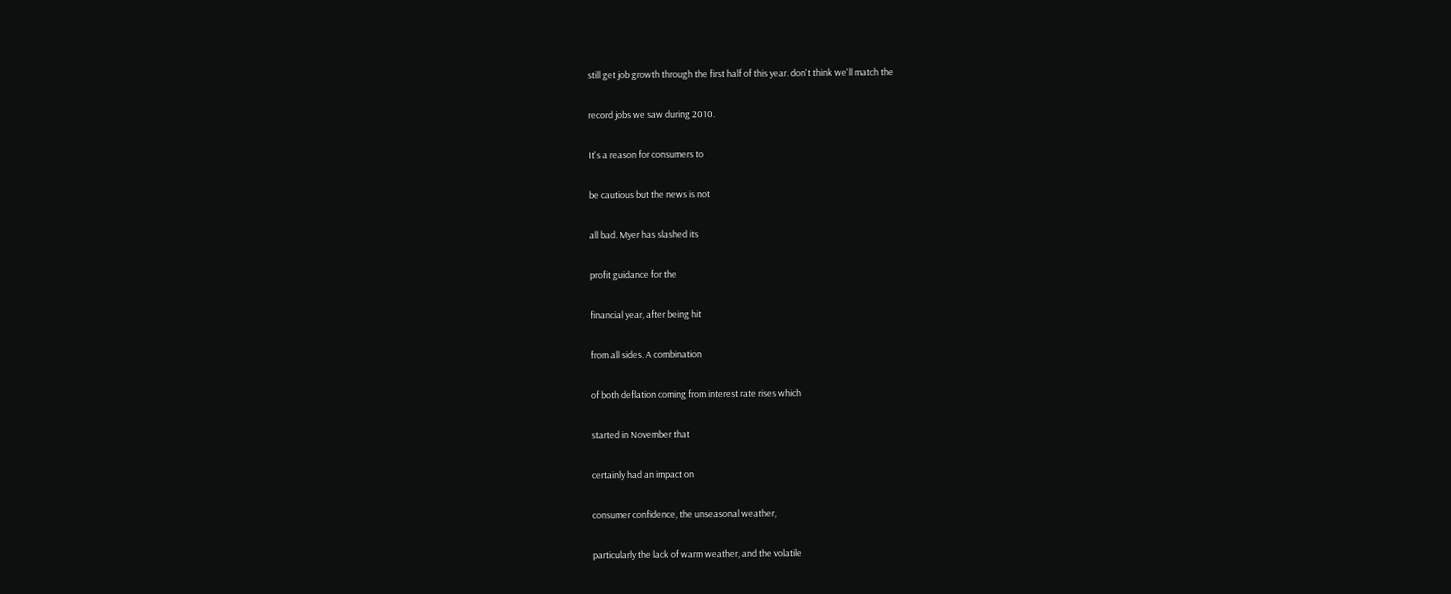still get job growth through the first half of this year. don't think we'll match the

record jobs we saw during 2010.

It's a reason for consumers to

be cautious but the news is not

all bad. Myer has slashed its

profit guidance for the

financial year, after being hit

from all sides. A combination

of both deflation coming from interest rate rises which

started in November that

certainly had an impact on

consumer confidence, the unseasonal weather,

particularly the lack of warm weather, and the volatile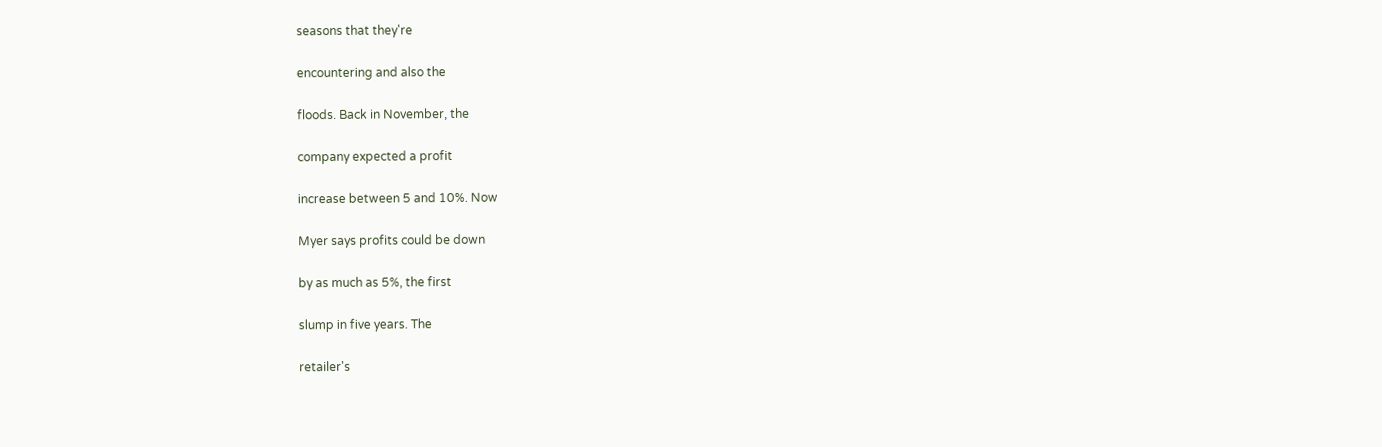seasons that they're

encountering and also the

floods. Back in November, the

company expected a profit

increase between 5 and 10%. Now

Myer says profits could be down

by as much as 5%, the first

slump in five years. The

retailer's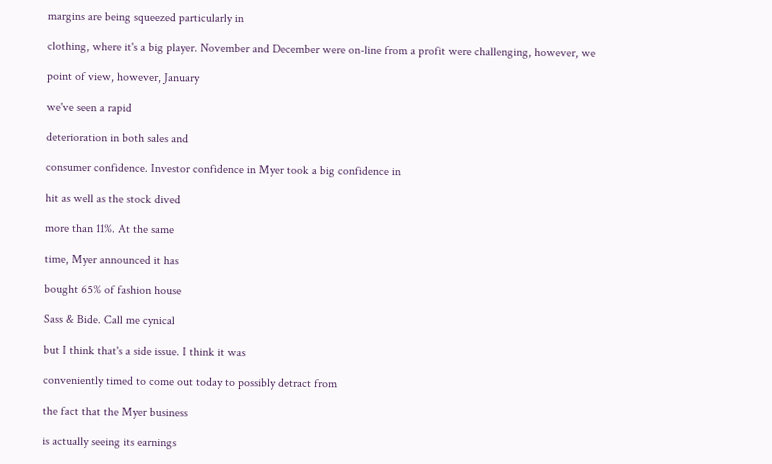margins are being squeezed particularly in

clothing, where it's a big player. November and December were on-line from a profit were challenging, however, we

point of view, however, January

we've seen a rapid

deterioration in both sales and

consumer confidence. Investor confidence in Myer took a big confidence in

hit as well as the stock dived

more than 11%. At the same

time, Myer announced it has

bought 65% of fashion house

Sass & Bide. Call me cynical

but I think that's a side issue. I think it was

conveniently timed to come out today to possibly detract from

the fact that the Myer business

is actually seeing its earnings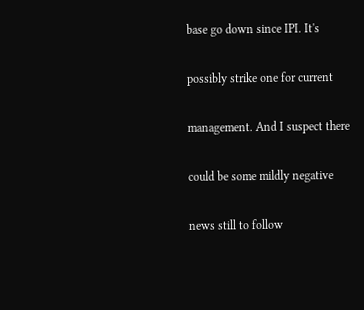base go down since IPI. It's

possibly strike one for current

management. And I suspect there

could be some mildly negative

news still to follow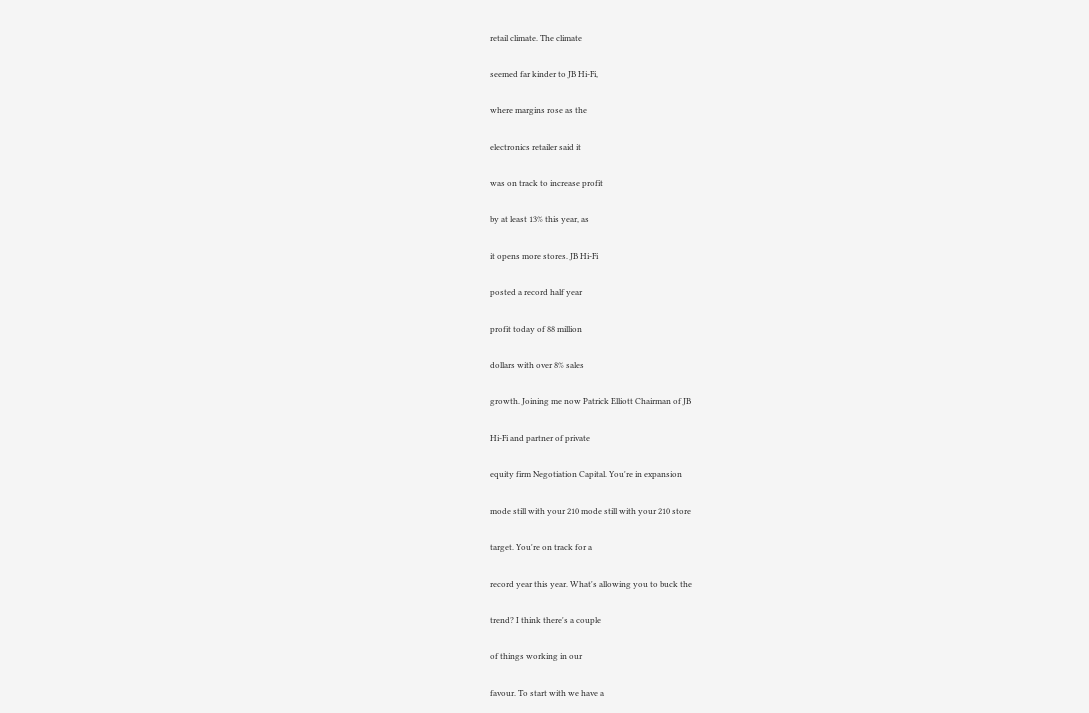retail climate. The climate

seemed far kinder to JB Hi-Fi,

where margins rose as the

electronics retailer said it

was on track to increase profit

by at least 13% this year, as

it opens more stores. JB Hi-Fi

posted a record half year

profit today of 88 million

dollars with over 8% sales

growth. Joining me now Patrick Elliott Chairman of JB

Hi-Fi and partner of private

equity firm Negotiation Capital. You're in expansion

mode still with your 210 mode still with your 210 store

target. You're on track for a

record year this year. What's allowing you to buck the

trend? I think there's a couple

of things working in our

favour. To start with we have a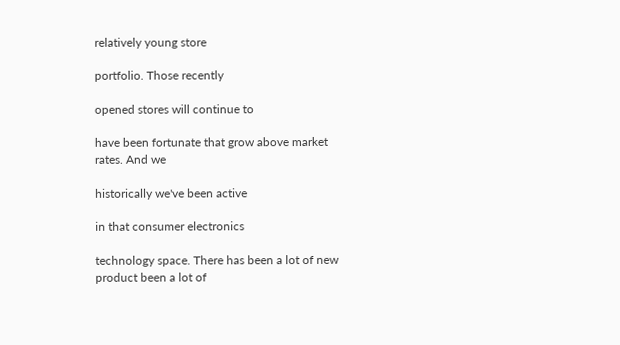relatively young store

portfolio. Those recently

opened stores will continue to

have been fortunate that grow above market rates. And we

historically we've been active

in that consumer electronics

technology space. There has been a lot of new product been a lot of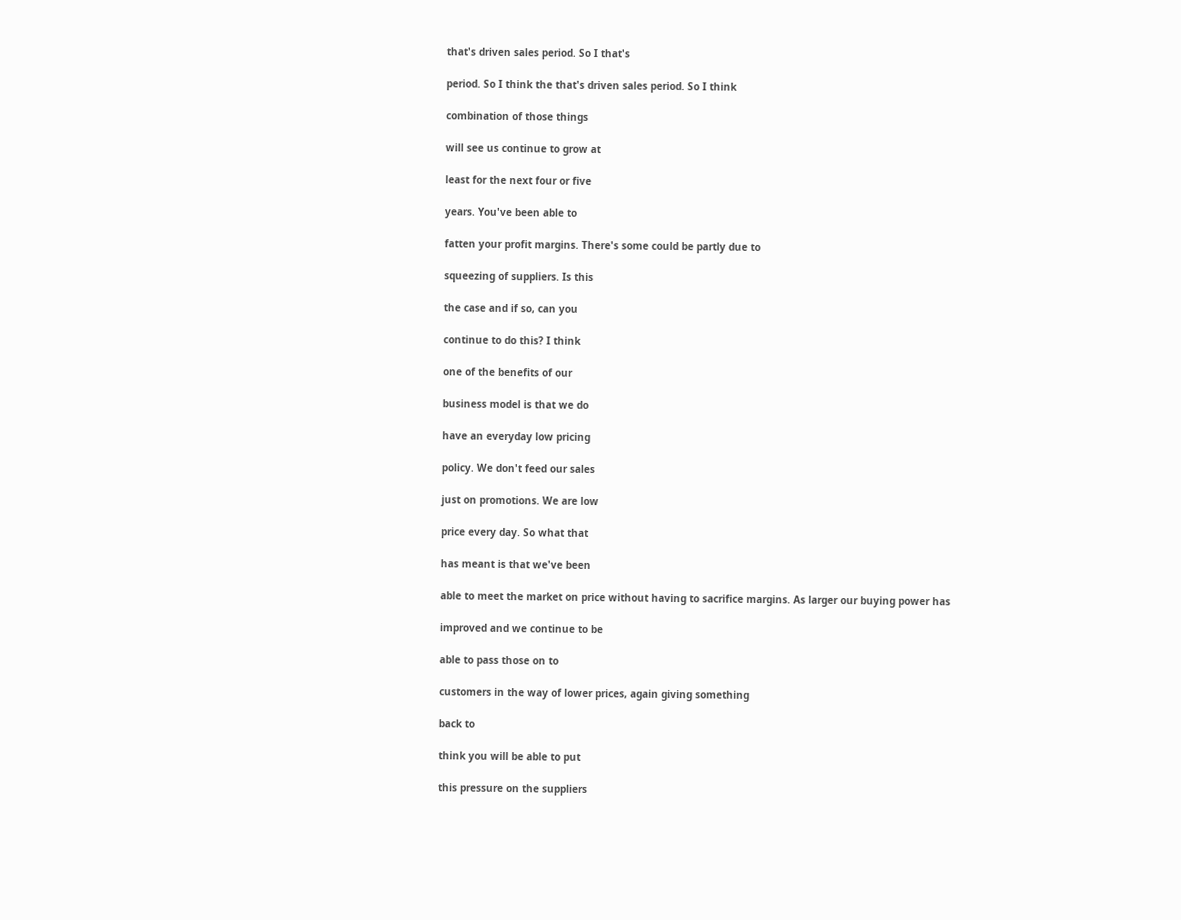that's driven sales period. So I that's

period. So I think the that's driven sales period. So I think

combination of those things

will see us continue to grow at

least for the next four or five

years. You've been able to

fatten your profit margins. There's some could be partly due to

squeezing of suppliers. Is this

the case and if so, can you

continue to do this? I think

one of the benefits of our

business model is that we do

have an everyday low pricing

policy. We don't feed our sales

just on promotions. We are low

price every day. So what that

has meant is that we've been

able to meet the market on price without having to sacrifice margins. As larger our buying power has

improved and we continue to be

able to pass those on to

customers in the way of lower prices, again giving something

back to

think you will be able to put

this pressure on the suppliers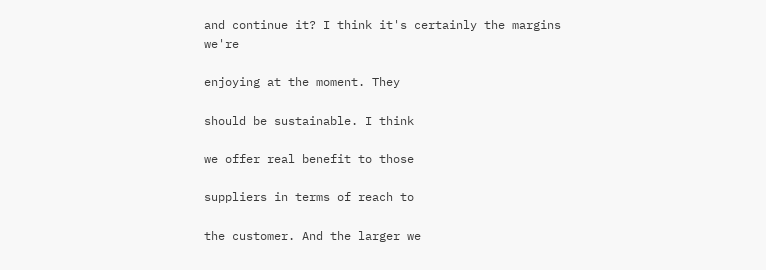and continue it? I think it's certainly the margins we're

enjoying at the moment. They

should be sustainable. I think

we offer real benefit to those

suppliers in terms of reach to

the customer. And the larger we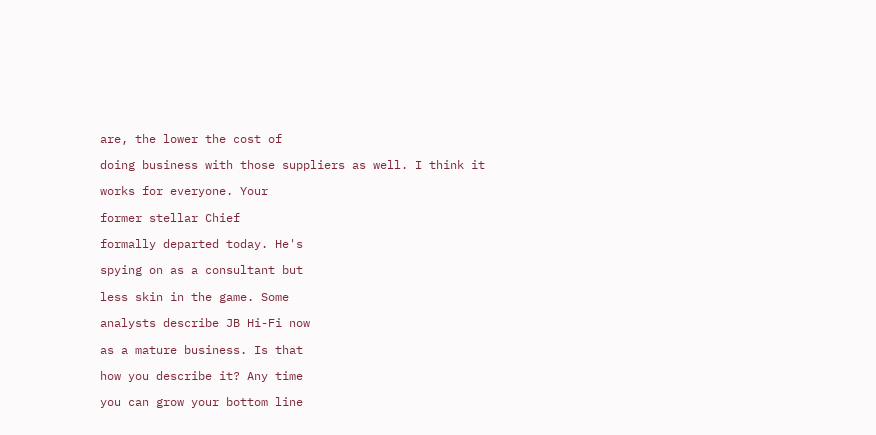are, the lower the cost of

doing business with those suppliers as well. I think it

works for everyone. Your

former stellar Chief

formally departed today. He's

spying on as a consultant but

less skin in the game. Some

analysts describe JB Hi-Fi now

as a mature business. Is that

how you describe it? Any time

you can grow your bottom line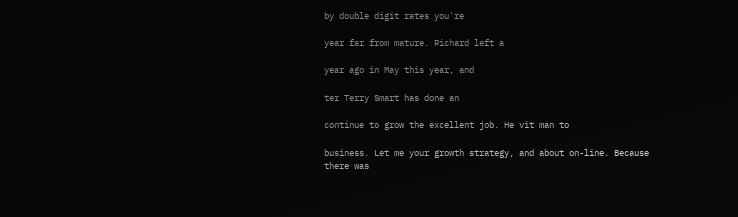by double digit rates you're

year far from mature. Richard left a

year ago in May this year, and

ter Terry Smart has done an

continue to grow the excellent job. He vit man to

business. Let me your growth strategy, and about on-line. Because there was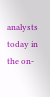analysts today in the on-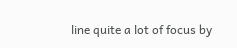line quite a lot of focus by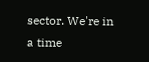sector. We're in a time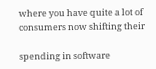where you have quite a lot of consumers now shifting their

spending in software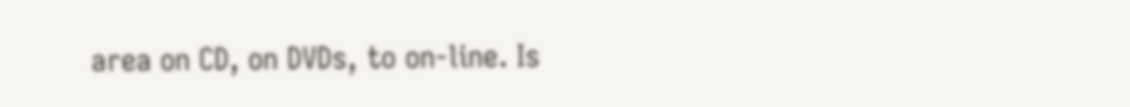area on CD, on DVDs, to on-line. Is